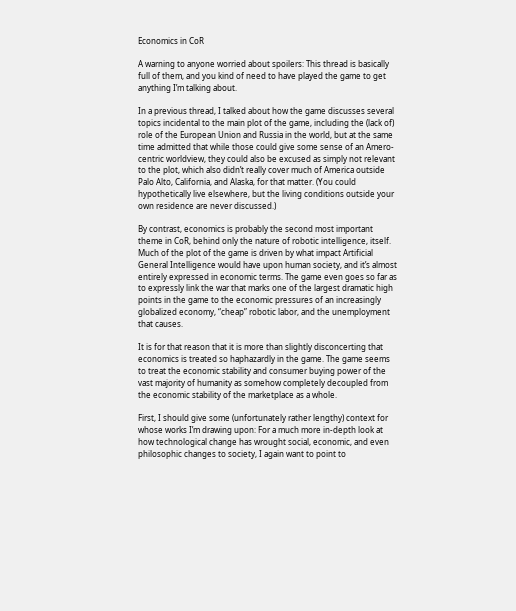Economics in CoR

A warning to anyone worried about spoilers: This thread is basically full of them, and you kind of need to have played the game to get anything I’m talking about.

In a previous thread, I talked about how the game discusses several topics incidental to the main plot of the game, including the (lack of) role of the European Union and Russia in the world, but at the same time admitted that while those could give some sense of an Amero-centric worldview, they could also be excused as simply not relevant to the plot, which also didn’t really cover much of America outside Palo Alto, California, and Alaska, for that matter. (You could hypothetically live elsewhere, but the living conditions outside your own residence are never discussed.)

By contrast, economics is probably the second most important theme in CoR, behind only the nature of robotic intelligence, itself. Much of the plot of the game is driven by what impact Artificial General Intelligence would have upon human society, and it’s almost entirely expressed in economic terms. The game even goes so far as to expressly link the war that marks one of the largest dramatic high points in the game to the economic pressures of an increasingly globalized economy, “cheap” robotic labor, and the unemployment that causes.

It is for that reason that it is more than slightly disconcerting that economics is treated so haphazardly in the game. The game seems to treat the economic stability and consumer buying power of the vast majority of humanity as somehow completely decoupled from the economic stability of the marketplace as a whole.

First, I should give some (unfortunately rather lengthy) context for whose works I’m drawing upon: For a much more in-depth look at how technological change has wrought social, economic, and even philosophic changes to society, I again want to point to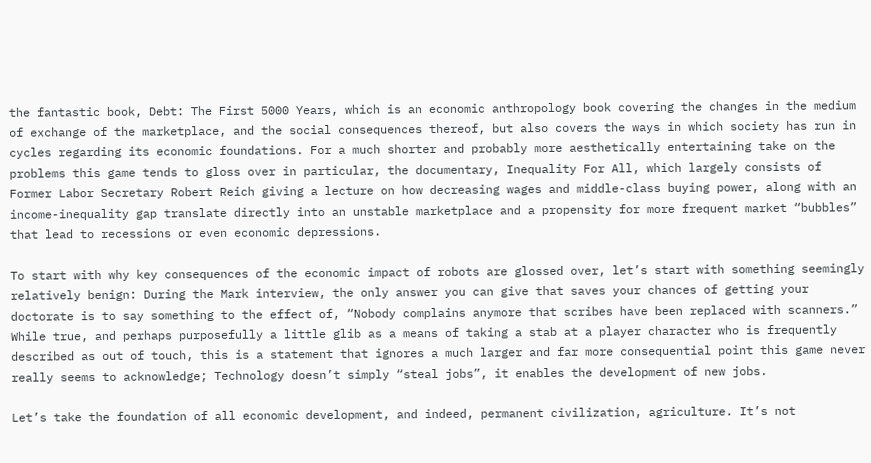the fantastic book, Debt: The First 5000 Years, which is an economic anthropology book covering the changes in the medium of exchange of the marketplace, and the social consequences thereof, but also covers the ways in which society has run in cycles regarding its economic foundations. For a much shorter and probably more aesthetically entertaining take on the problems this game tends to gloss over in particular, the documentary, Inequality For All, which largely consists of Former Labor Secretary Robert Reich giving a lecture on how decreasing wages and middle-class buying power, along with an income-inequality gap translate directly into an unstable marketplace and a propensity for more frequent market “bubbles” that lead to recessions or even economic depressions.

To start with why key consequences of the economic impact of robots are glossed over, let’s start with something seemingly relatively benign: During the Mark interview, the only answer you can give that saves your chances of getting your doctorate is to say something to the effect of, “Nobody complains anymore that scribes have been replaced with scanners.” While true, and perhaps purposefully a little glib as a means of taking a stab at a player character who is frequently described as out of touch, this is a statement that ignores a much larger and far more consequential point this game never really seems to acknowledge; Technology doesn’t simply “steal jobs”, it enables the development of new jobs.

Let’s take the foundation of all economic development, and indeed, permanent civilization, agriculture. It’s not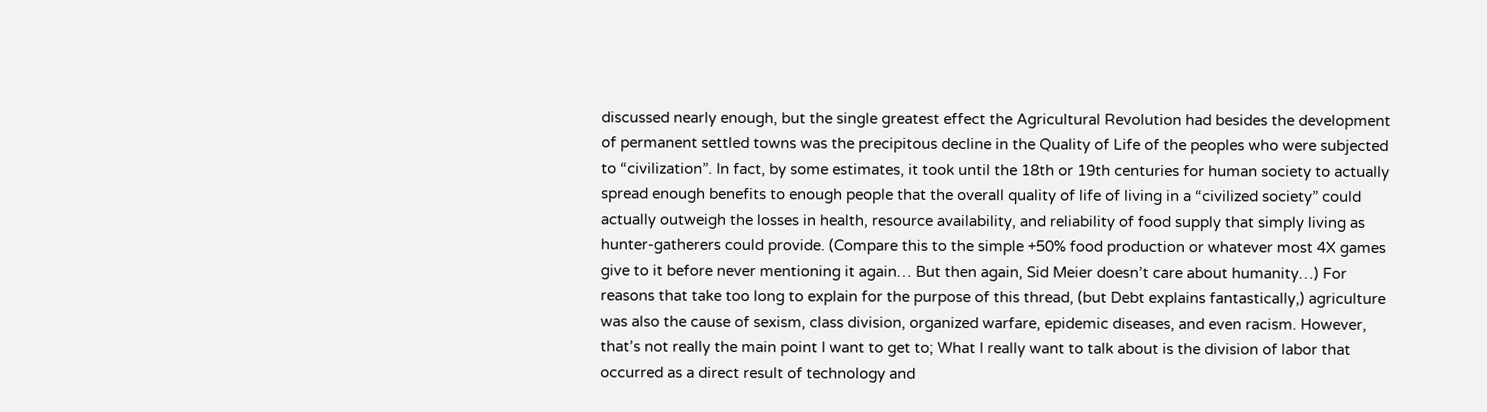discussed nearly enough, but the single greatest effect the Agricultural Revolution had besides the development of permanent settled towns was the precipitous decline in the Quality of Life of the peoples who were subjected to “civilization”. In fact, by some estimates, it took until the 18th or 19th centuries for human society to actually spread enough benefits to enough people that the overall quality of life of living in a “civilized society” could actually outweigh the losses in health, resource availability, and reliability of food supply that simply living as hunter-gatherers could provide. (Compare this to the simple +50% food production or whatever most 4X games give to it before never mentioning it again… But then again, Sid Meier doesn’t care about humanity…) For reasons that take too long to explain for the purpose of this thread, (but Debt explains fantastically,) agriculture was also the cause of sexism, class division, organized warfare, epidemic diseases, and even racism. However, that’s not really the main point I want to get to; What I really want to talk about is the division of labor that occurred as a direct result of technology and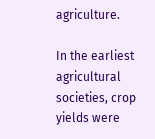agriculture.

In the earliest agricultural societies, crop yields were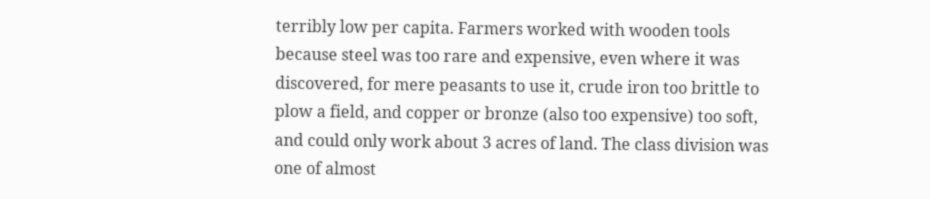terribly low per capita. Farmers worked with wooden tools because steel was too rare and expensive, even where it was discovered, for mere peasants to use it, crude iron too brittle to plow a field, and copper or bronze (also too expensive) too soft, and could only work about 3 acres of land. The class division was one of almost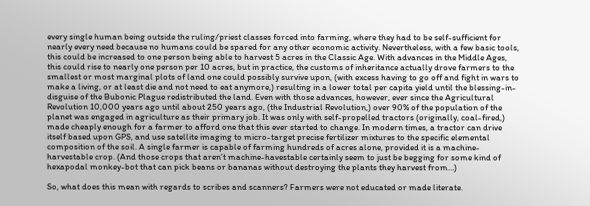every single human being outside the ruling/priest classes forced into farming, where they had to be self-sufficient for nearly every need because no humans could be spared for any other economic activity. Nevertheless, with a few basic tools, this could be increased to one person being able to harvest 5 acres in the Classic Age. With advances in the Middle Ages, this could rise to nearly one person per 10 acres, but in practice, the customs of inheritance actually drove farmers to the smallest or most marginal plots of land one could possibly survive upon, (with excess having to go off and fight in wars to make a living, or at least die and not need to eat anymore,) resulting in a lower total per capita yield until the blessing-in-disguise of the Bubonic Plague redistributed the land. Even with those advances, however, ever since the Agricultural Revolution 10,000 years ago until about 250 years ago, (the Industrial Revolution,) over 90% of the population of the planet was engaged in agriculture as their primary job. It was only with self-propelled tractors (originally, coal-fired,) made cheaply enough for a farmer to afford one that this ever started to change. In modern times, a tractor can drive itself based upon GPS, and use satellite imaging to micro-target precise fertilizer mixtures to the specific elemental composition of the soil. A single farmer is capable of farming hundreds of acres alone, provided it is a machine-harvestable crop. (And those crops that aren’t machine-havestable certainly seem to just be begging for some kind of hexapodal monkey-bot that can pick beans or bananas without destroying the plants they harvest from…)

So, what does this mean with regards to scribes and scanners? Farmers were not educated or made literate.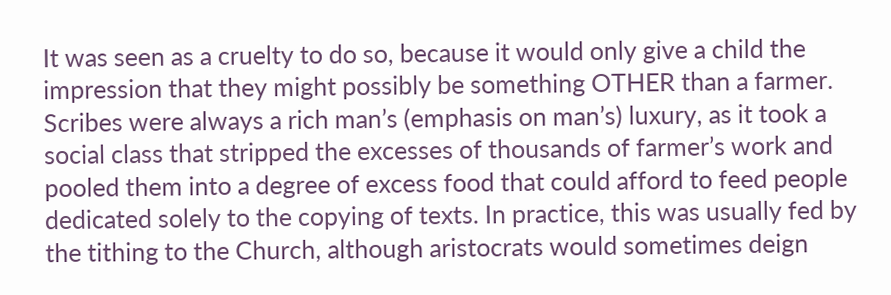It was seen as a cruelty to do so, because it would only give a child the impression that they might possibly be something OTHER than a farmer. Scribes were always a rich man’s (emphasis on man’s) luxury, as it took a social class that stripped the excesses of thousands of farmer’s work and pooled them into a degree of excess food that could afford to feed people dedicated solely to the copying of texts. In practice, this was usually fed by the tithing to the Church, although aristocrats would sometimes deign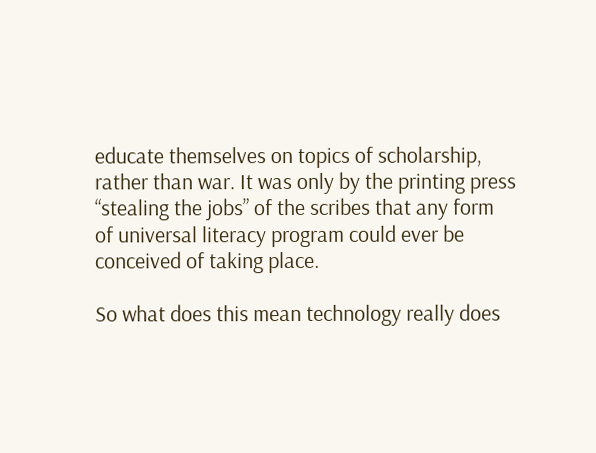educate themselves on topics of scholarship, rather than war. It was only by the printing press “stealing the jobs” of the scribes that any form of universal literacy program could ever be conceived of taking place.

So what does this mean technology really does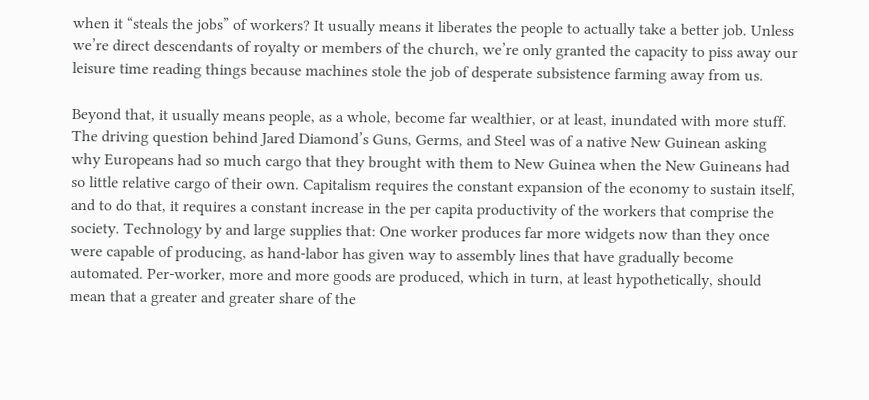when it “steals the jobs” of workers? It usually means it liberates the people to actually take a better job. Unless we’re direct descendants of royalty or members of the church, we’re only granted the capacity to piss away our leisure time reading things because machines stole the job of desperate subsistence farming away from us.

Beyond that, it usually means people, as a whole, become far wealthier, or at least, inundated with more stuff. The driving question behind Jared Diamond’s Guns, Germs, and Steel was of a native New Guinean asking why Europeans had so much cargo that they brought with them to New Guinea when the New Guineans had so little relative cargo of their own. Capitalism requires the constant expansion of the economy to sustain itself, and to do that, it requires a constant increase in the per capita productivity of the workers that comprise the society. Technology by and large supplies that: One worker produces far more widgets now than they once were capable of producing, as hand-labor has given way to assembly lines that have gradually become automated. Per-worker, more and more goods are produced, which in turn, at least hypothetically, should mean that a greater and greater share of the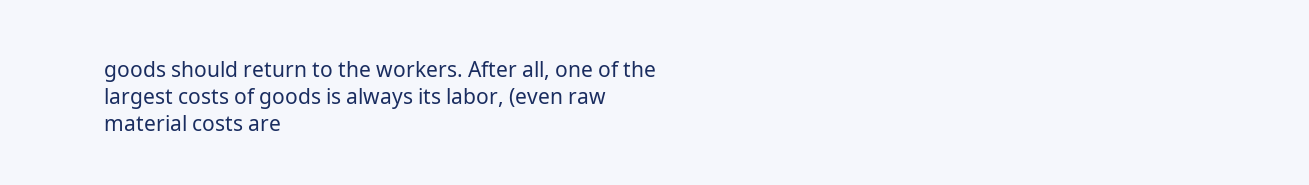goods should return to the workers. After all, one of the largest costs of goods is always its labor, (even raw material costs are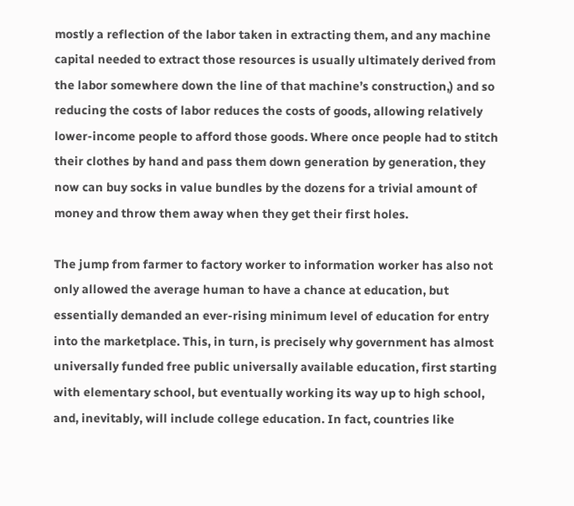mostly a reflection of the labor taken in extracting them, and any machine capital needed to extract those resources is usually ultimately derived from the labor somewhere down the line of that machine’s construction,) and so reducing the costs of labor reduces the costs of goods, allowing relatively lower-income people to afford those goods. Where once people had to stitch their clothes by hand and pass them down generation by generation, they now can buy socks in value bundles by the dozens for a trivial amount of money and throw them away when they get their first holes.

The jump from farmer to factory worker to information worker has also not only allowed the average human to have a chance at education, but essentially demanded an ever-rising minimum level of education for entry into the marketplace. This, in turn, is precisely why government has almost universally funded free public universally available education, first starting with elementary school, but eventually working its way up to high school, and, inevitably, will include college education. In fact, countries like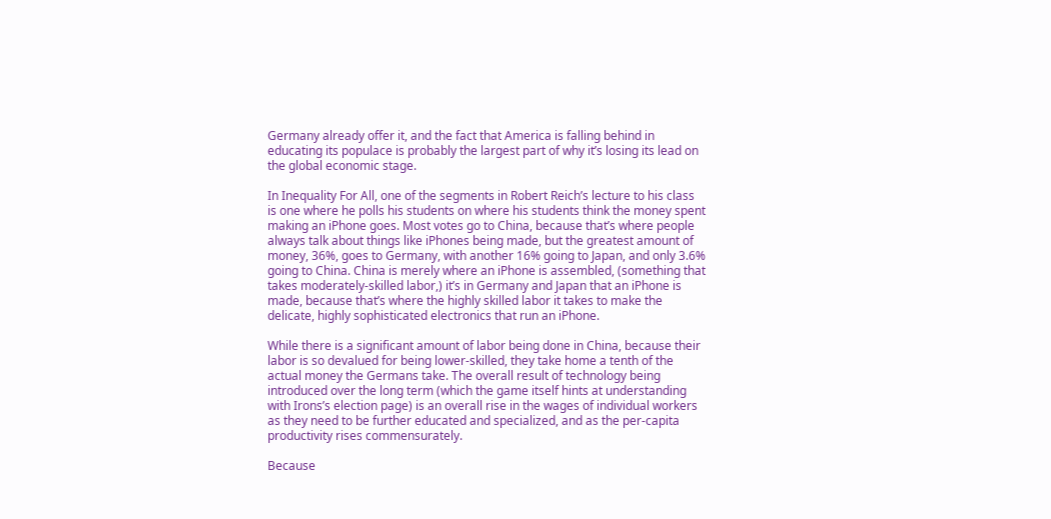Germany already offer it, and the fact that America is falling behind in educating its populace is probably the largest part of why it’s losing its lead on the global economic stage.

In Inequality For All, one of the segments in Robert Reich’s lecture to his class is one where he polls his students on where his students think the money spent making an iPhone goes. Most votes go to China, because that’s where people always talk about things like iPhones being made, but the greatest amount of money, 36%, goes to Germany, with another 16% going to Japan, and only 3.6% going to China. China is merely where an iPhone is assembled, (something that takes moderately-skilled labor,) it’s in Germany and Japan that an iPhone is made, because that’s where the highly skilled labor it takes to make the delicate, highly sophisticated electronics that run an iPhone.

While there is a significant amount of labor being done in China, because their labor is so devalued for being lower-skilled, they take home a tenth of the actual money the Germans take. The overall result of technology being introduced over the long term (which the game itself hints at understanding with Irons’s election page) is an overall rise in the wages of individual workers as they need to be further educated and specialized, and as the per-capita productivity rises commensurately.

Because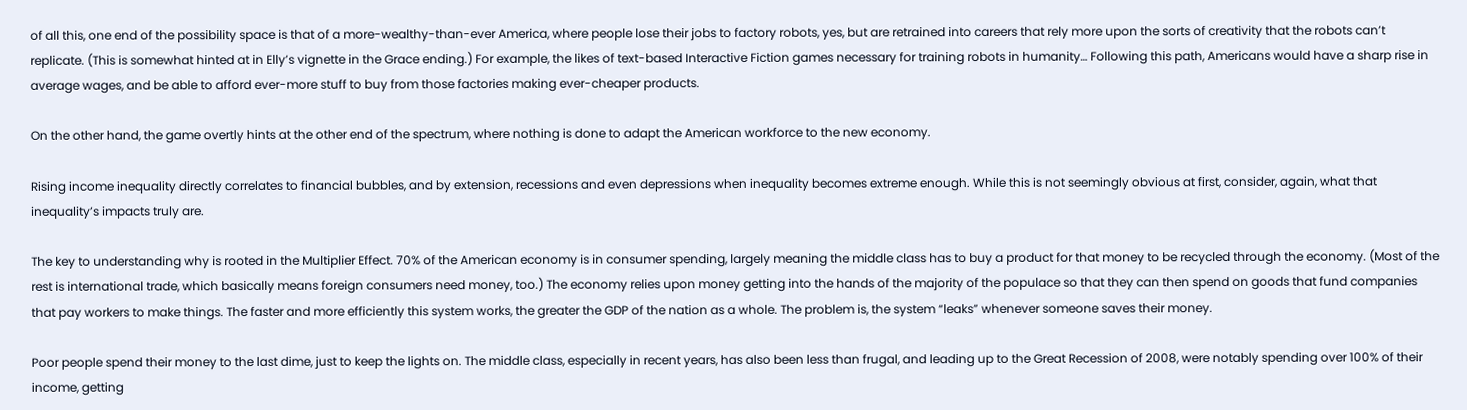of all this, one end of the possibility space is that of a more-wealthy-than-ever America, where people lose their jobs to factory robots, yes, but are retrained into careers that rely more upon the sorts of creativity that the robots can’t replicate. (This is somewhat hinted at in Elly’s vignette in the Grace ending.) For example, the likes of text-based Interactive Fiction games necessary for training robots in humanity… Following this path, Americans would have a sharp rise in average wages, and be able to afford ever-more stuff to buy from those factories making ever-cheaper products.

On the other hand, the game overtly hints at the other end of the spectrum, where nothing is done to adapt the American workforce to the new economy.

Rising income inequality directly correlates to financial bubbles, and by extension, recessions and even depressions when inequality becomes extreme enough. While this is not seemingly obvious at first, consider, again, what that inequality’s impacts truly are.

The key to understanding why is rooted in the Multiplier Effect. 70% of the American economy is in consumer spending, largely meaning the middle class has to buy a product for that money to be recycled through the economy. (Most of the rest is international trade, which basically means foreign consumers need money, too.) The economy relies upon money getting into the hands of the majority of the populace so that they can then spend on goods that fund companies that pay workers to make things. The faster and more efficiently this system works, the greater the GDP of the nation as a whole. The problem is, the system “leaks” whenever someone saves their money.

Poor people spend their money to the last dime, just to keep the lights on. The middle class, especially in recent years, has also been less than frugal, and leading up to the Great Recession of 2008, were notably spending over 100% of their income, getting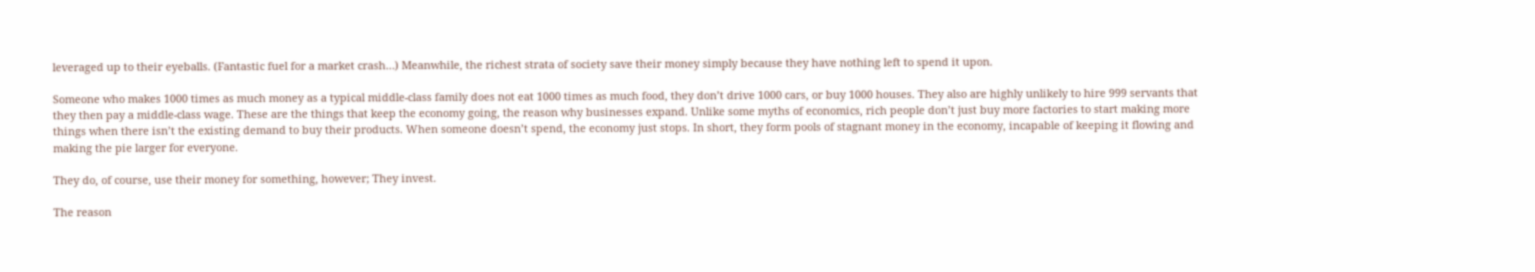leveraged up to their eyeballs. (Fantastic fuel for a market crash…) Meanwhile, the richest strata of society save their money simply because they have nothing left to spend it upon.

Someone who makes 1000 times as much money as a typical middle-class family does not eat 1000 times as much food, they don’t drive 1000 cars, or buy 1000 houses. They also are highly unlikely to hire 999 servants that they then pay a middle-class wage. These are the things that keep the economy going, the reason why businesses expand. Unlike some myths of economics, rich people don’t just buy more factories to start making more things when there isn’t the existing demand to buy their products. When someone doesn’t spend, the economy just stops. In short, they form pools of stagnant money in the economy, incapable of keeping it flowing and making the pie larger for everyone.

They do, of course, use their money for something, however; They invest.

The reason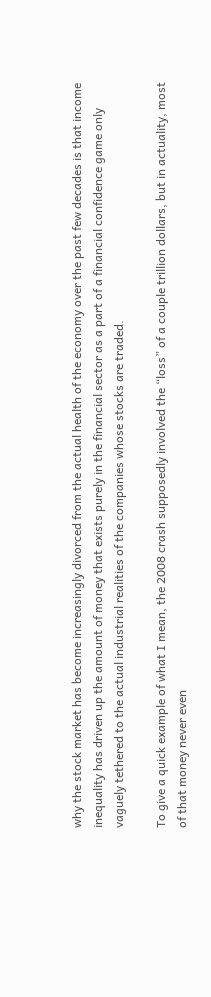why the stock market has become increasingly divorced from the actual health of the economy over the past few decades is that income inequality has driven up the amount of money that exists purely in the financial sector as a part of a financial confidence game only vaguely tethered to the actual industrial realities of the companies whose stocks are traded.

To give a quick example of what I mean, the 2008 crash supposedly involved the “loss” of a couple trillion dollars, but in actuality, most of that money never even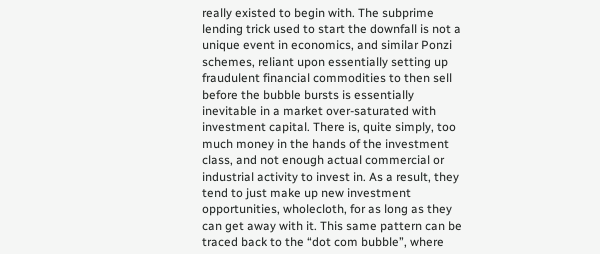really existed to begin with. The subprime lending trick used to start the downfall is not a unique event in economics, and similar Ponzi schemes, reliant upon essentially setting up fraudulent financial commodities to then sell before the bubble bursts is essentially inevitable in a market over-saturated with investment capital. There is, quite simply, too much money in the hands of the investment class, and not enough actual commercial or industrial activity to invest in. As a result, they tend to just make up new investment opportunities, wholecloth, for as long as they can get away with it. This same pattern can be traced back to the “dot com bubble”, where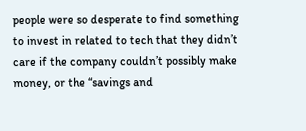people were so desperate to find something to invest in related to tech that they didn’t care if the company couldn’t possibly make money, or the “savings and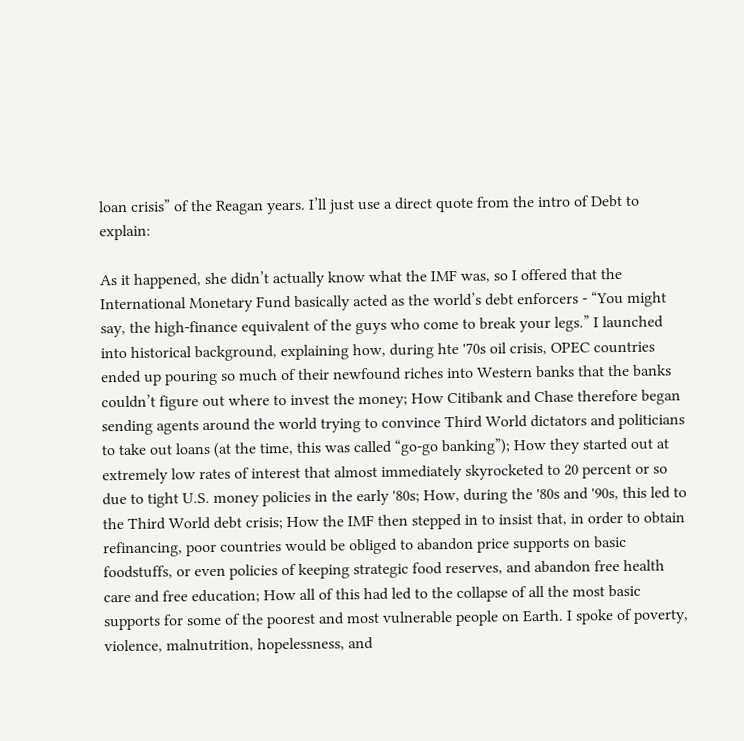loan crisis” of the Reagan years. I’ll just use a direct quote from the intro of Debt to explain:

As it happened, she didn’t actually know what the IMF was, so I offered that the International Monetary Fund basically acted as the world’s debt enforcers - “You might say, the high-finance equivalent of the guys who come to break your legs.” I launched into historical background, explaining how, during hte '70s oil crisis, OPEC countries ended up pouring so much of their newfound riches into Western banks that the banks couldn’t figure out where to invest the money; How Citibank and Chase therefore began sending agents around the world trying to convince Third World dictators and politicians to take out loans (at the time, this was called “go-go banking”); How they started out at extremely low rates of interest that almost immediately skyrocketed to 20 percent or so due to tight U.S. money policies in the early '80s; How, during the '80s and '90s, this led to the Third World debt crisis; How the IMF then stepped in to insist that, in order to obtain refinancing, poor countries would be obliged to abandon price supports on basic foodstuffs, or even policies of keeping strategic food reserves, and abandon free health care and free education; How all of this had led to the collapse of all the most basic supports for some of the poorest and most vulnerable people on Earth. I spoke of poverty, violence, malnutrition, hopelessness, and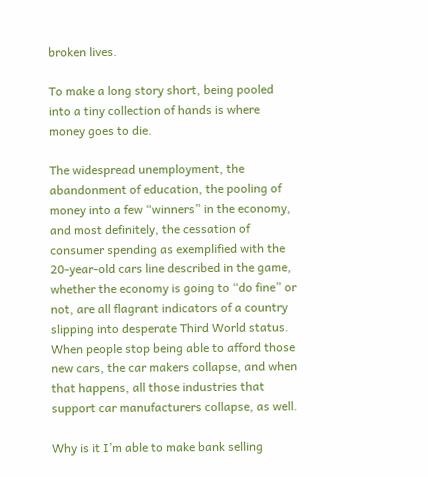broken lives.

To make a long story short, being pooled into a tiny collection of hands is where money goes to die.

The widespread unemployment, the abandonment of education, the pooling of money into a few “winners” in the economy, and most definitely, the cessation of consumer spending as exemplified with the 20-year-old cars line described in the game, whether the economy is going to “do fine” or not, are all flagrant indicators of a country slipping into desperate Third World status. When people stop being able to afford those new cars, the car makers collapse, and when that happens, all those industries that support car manufacturers collapse, as well.

Why is it I’m able to make bank selling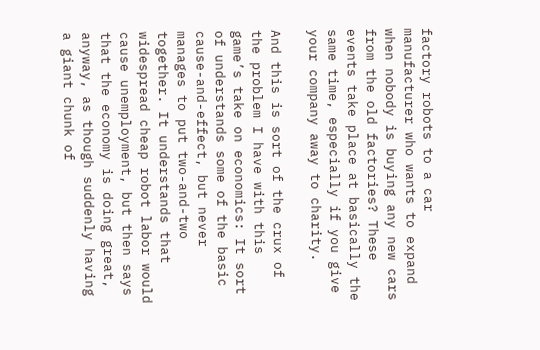factory robots to a car manufacturer who wants to expand when nobody is buying any new cars from the old factories? These events take place at basically the same time, especially if you give your company away to charity.

And this is sort of the crux of the problem I have with this game’s take on economics: It sort of understands some of the basic cause-and-effect, but never manages to put two-and-two together. It understands that widespread cheap robot labor would cause unemployment, but then says that the economy is doing great, anyway, as though suddenly having a giant chunk of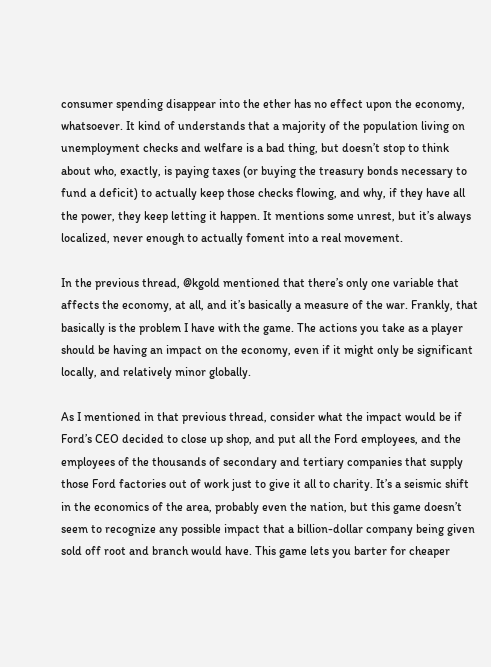consumer spending disappear into the ether has no effect upon the economy, whatsoever. It kind of understands that a majority of the population living on unemployment checks and welfare is a bad thing, but doesn’t stop to think about who, exactly, is paying taxes (or buying the treasury bonds necessary to fund a deficit) to actually keep those checks flowing, and why, if they have all the power, they keep letting it happen. It mentions some unrest, but it’s always localized, never enough to actually foment into a real movement.

In the previous thread, @kgold mentioned that there’s only one variable that affects the economy, at all, and it’s basically a measure of the war. Frankly, that basically is the problem I have with the game. The actions you take as a player should be having an impact on the economy, even if it might only be significant locally, and relatively minor globally.

As I mentioned in that previous thread, consider what the impact would be if Ford’s CEO decided to close up shop, and put all the Ford employees, and the employees of the thousands of secondary and tertiary companies that supply those Ford factories out of work just to give it all to charity. It’s a seismic shift in the economics of the area, probably even the nation, but this game doesn’t seem to recognize any possible impact that a billion-dollar company being given sold off root and branch would have. This game lets you barter for cheaper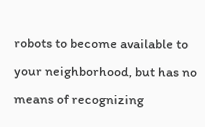robots to become available to your neighborhood, but has no means of recognizing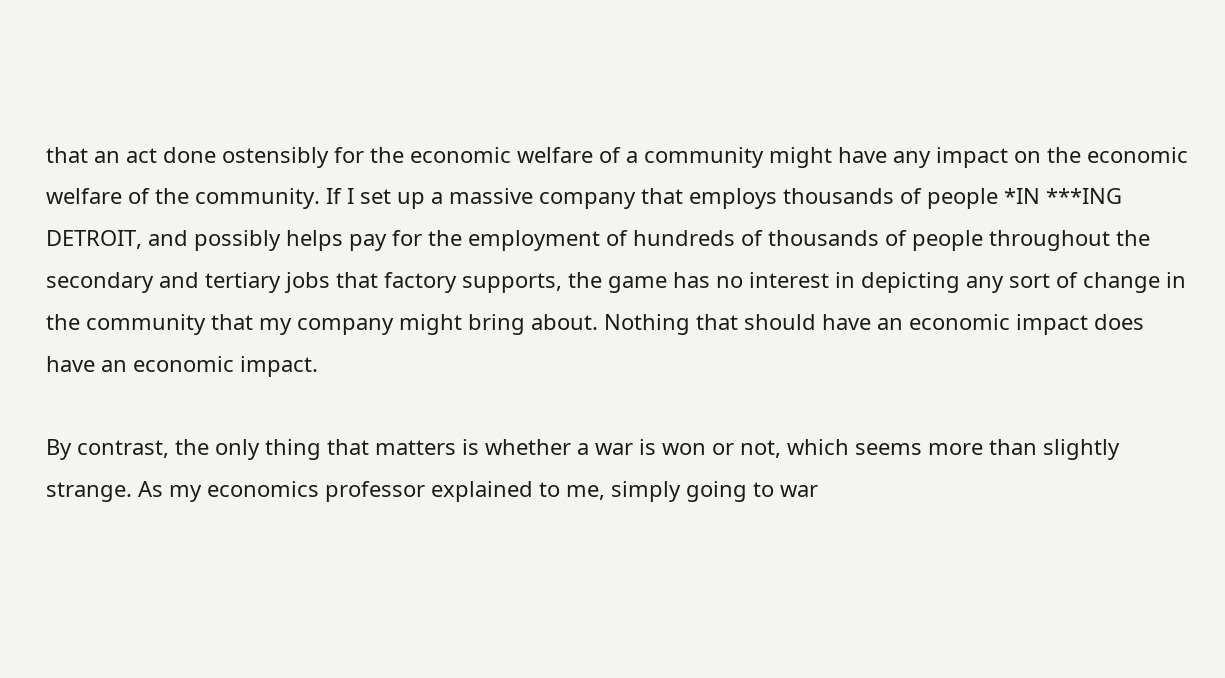that an act done ostensibly for the economic welfare of a community might have any impact on the economic welfare of the community. If I set up a massive company that employs thousands of people *IN ***ING DETROIT, and possibly helps pay for the employment of hundreds of thousands of people throughout the secondary and tertiary jobs that factory supports, the game has no interest in depicting any sort of change in the community that my company might bring about. Nothing that should have an economic impact does have an economic impact.

By contrast, the only thing that matters is whether a war is won or not, which seems more than slightly strange. As my economics professor explained to me, simply going to war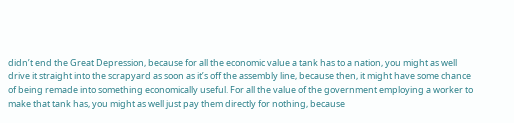didn’t end the Great Depression, because for all the economic value a tank has to a nation, you might as well drive it straight into the scrapyard as soon as it’s off the assembly line, because then, it might have some chance of being remade into something economically useful. For all the value of the government employing a worker to make that tank has, you might as well just pay them directly for nothing, because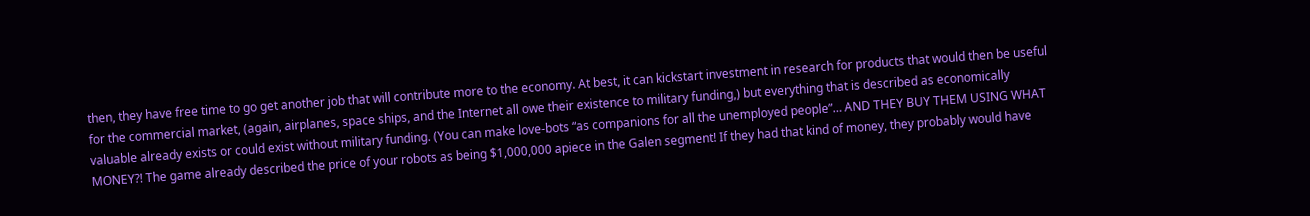then, they have free time to go get another job that will contribute more to the economy. At best, it can kickstart investment in research for products that would then be useful for the commercial market, (again, airplanes, space ships, and the Internet all owe their existence to military funding,) but everything that is described as economically valuable already exists or could exist without military funding. (You can make love-bots “as companions for all the unemployed people”… AND THEY BUY THEM USING WHAT MONEY?! The game already described the price of your robots as being $1,000,000 apiece in the Galen segment! If they had that kind of money, they probably would have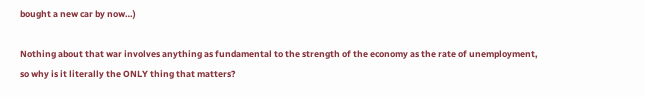bought a new car by now…)

Nothing about that war involves anything as fundamental to the strength of the economy as the rate of unemployment, so why is it literally the ONLY thing that matters?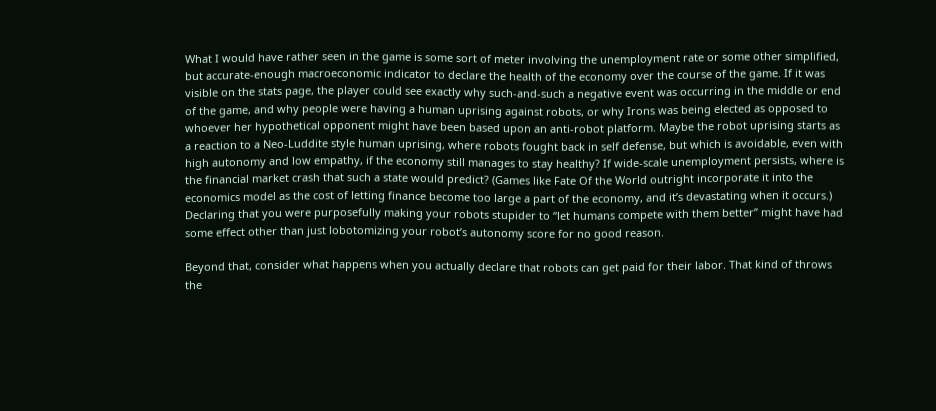What I would have rather seen in the game is some sort of meter involving the unemployment rate or some other simplified, but accurate-enough macroeconomic indicator to declare the health of the economy over the course of the game. If it was visible on the stats page, the player could see exactly why such-and-such a negative event was occurring in the middle or end of the game, and why people were having a human uprising against robots, or why Irons was being elected as opposed to whoever her hypothetical opponent might have been based upon an anti-robot platform. Maybe the robot uprising starts as a reaction to a Neo-Luddite style human uprising, where robots fought back in self defense, but which is avoidable, even with high autonomy and low empathy, if the economy still manages to stay healthy? If wide-scale unemployment persists, where is the financial market crash that such a state would predict? (Games like Fate Of the World outright incorporate it into the economics model as the cost of letting finance become too large a part of the economy, and it’s devastating when it occurs.) Declaring that you were purposefully making your robots stupider to “let humans compete with them better” might have had some effect other than just lobotomizing your robot’s autonomy score for no good reason.

Beyond that, consider what happens when you actually declare that robots can get paid for their labor. That kind of throws the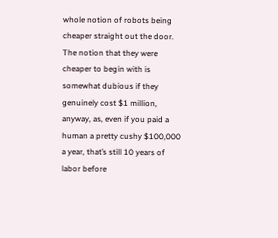whole notion of robots being cheaper straight out the door. The notion that they were cheaper to begin with is somewhat dubious if they genuinely cost $1 million, anyway, as, even if you paid a human a pretty cushy $100,000 a year, that’s still 10 years of labor before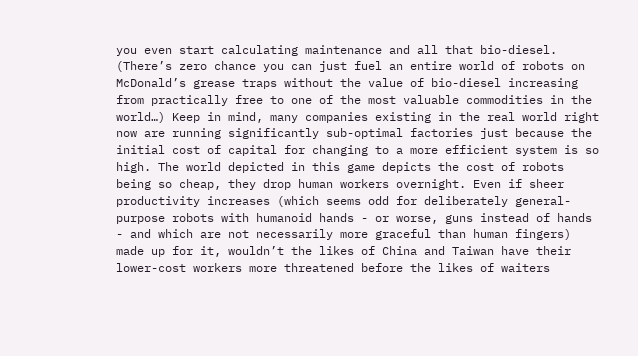you even start calculating maintenance and all that bio-diesel. (There’s zero chance you can just fuel an entire world of robots on McDonald’s grease traps without the value of bio-diesel increasing from practically free to one of the most valuable commodities in the world…) Keep in mind, many companies existing in the real world right now are running significantly sub-optimal factories just because the initial cost of capital for changing to a more efficient system is so high. The world depicted in this game depicts the cost of robots being so cheap, they drop human workers overnight. Even if sheer productivity increases (which seems odd for deliberately general-purpose robots with humanoid hands - or worse, guns instead of hands - and which are not necessarily more graceful than human fingers) made up for it, wouldn’t the likes of China and Taiwan have their lower-cost workers more threatened before the likes of waiters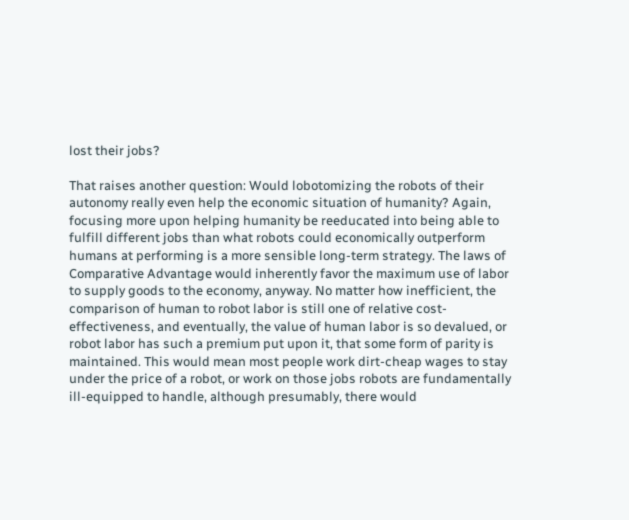lost their jobs?

That raises another question: Would lobotomizing the robots of their autonomy really even help the economic situation of humanity? Again, focusing more upon helping humanity be reeducated into being able to fulfill different jobs than what robots could economically outperform humans at performing is a more sensible long-term strategy. The laws of Comparative Advantage would inherently favor the maximum use of labor to supply goods to the economy, anyway. No matter how inefficient, the comparison of human to robot labor is still one of relative cost-effectiveness, and eventually, the value of human labor is so devalued, or robot labor has such a premium put upon it, that some form of parity is maintained. This would mean most people work dirt-cheap wages to stay under the price of a robot, or work on those jobs robots are fundamentally ill-equipped to handle, although presumably, there would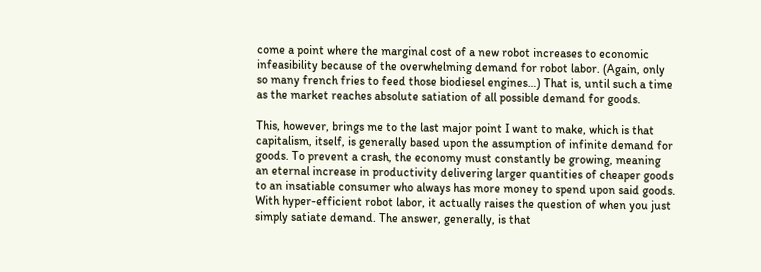come a point where the marginal cost of a new robot increases to economic infeasibility because of the overwhelming demand for robot labor. (Again, only so many french fries to feed those biodiesel engines…) That is, until such a time as the market reaches absolute satiation of all possible demand for goods.

This, however, brings me to the last major point I want to make, which is that capitalism, itself, is generally based upon the assumption of infinite demand for goods. To prevent a crash, the economy must constantly be growing, meaning an eternal increase in productivity delivering larger quantities of cheaper goods to an insatiable consumer who always has more money to spend upon said goods. With hyper-efficient robot labor, it actually raises the question of when you just simply satiate demand. The answer, generally, is that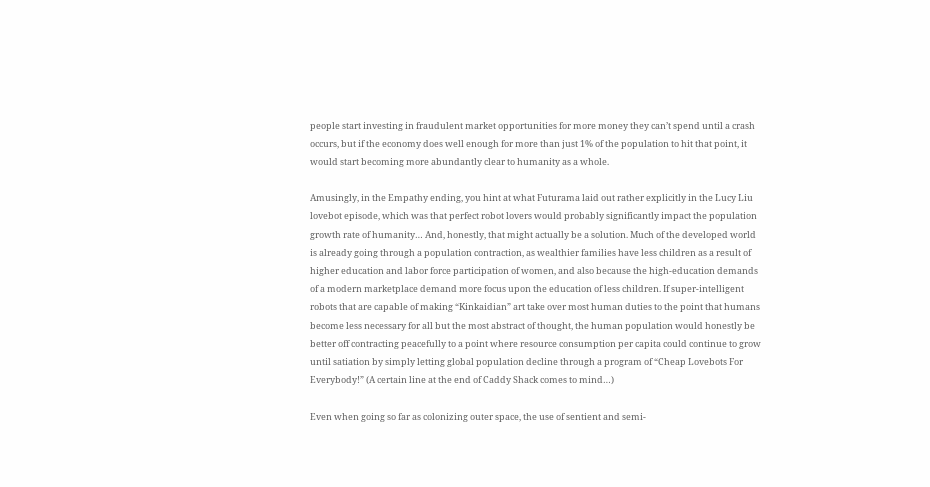people start investing in fraudulent market opportunities for more money they can’t spend until a crash occurs, but if the economy does well enough for more than just 1% of the population to hit that point, it would start becoming more abundantly clear to humanity as a whole.

Amusingly, in the Empathy ending, you hint at what Futurama laid out rather explicitly in the Lucy Liu lovebot episode, which was that perfect robot lovers would probably significantly impact the population growth rate of humanity… And, honestly, that might actually be a solution. Much of the developed world is already going through a population contraction, as wealthier families have less children as a result of higher education and labor force participation of women, and also because the high-education demands of a modern marketplace demand more focus upon the education of less children. If super-intelligent robots that are capable of making “Kinkaidian” art take over most human duties to the point that humans become less necessary for all but the most abstract of thought, the human population would honestly be better off contracting peacefully to a point where resource consumption per capita could continue to grow until satiation by simply letting global population decline through a program of “Cheap Lovebots For Everybody!” (A certain line at the end of Caddy Shack comes to mind…)

Even when going so far as colonizing outer space, the use of sentient and semi-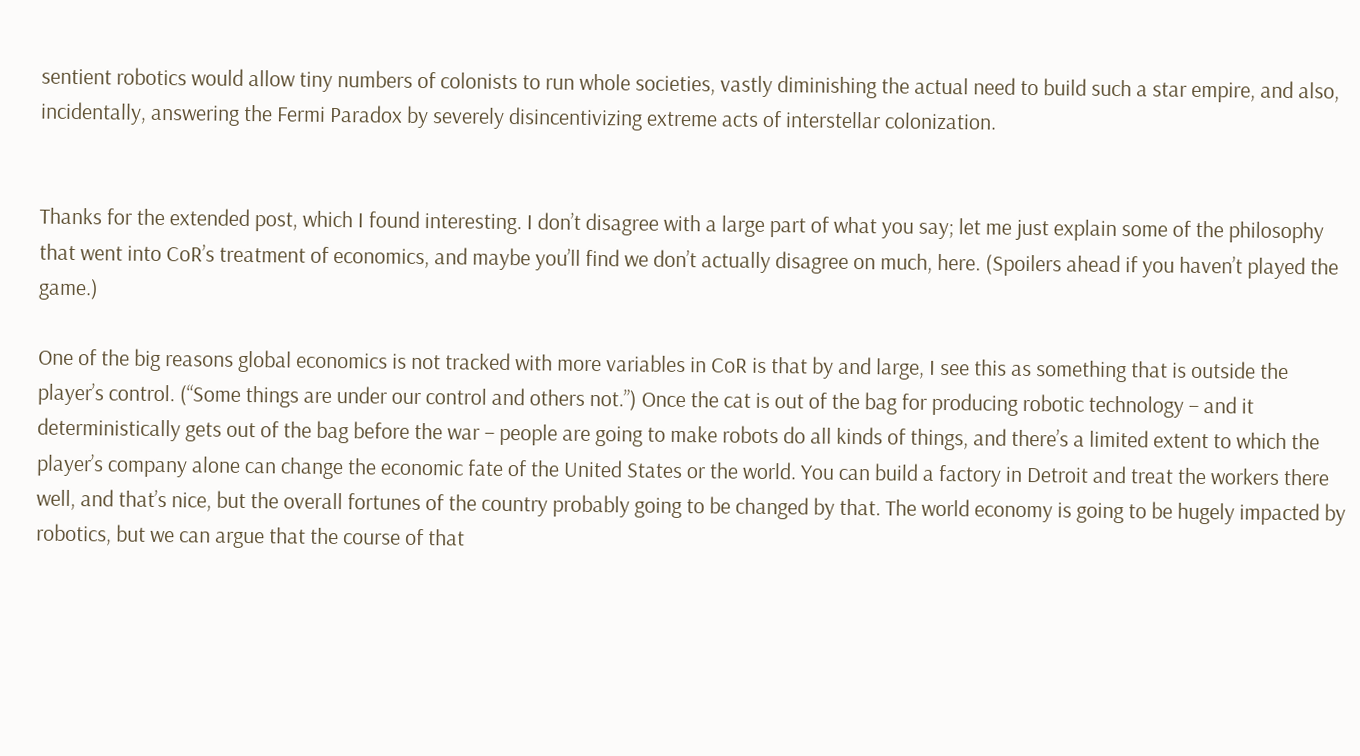sentient robotics would allow tiny numbers of colonists to run whole societies, vastly diminishing the actual need to build such a star empire, and also, incidentally, answering the Fermi Paradox by severely disincentivizing extreme acts of interstellar colonization.


Thanks for the extended post, which I found interesting. I don’t disagree with a large part of what you say; let me just explain some of the philosophy that went into CoR’s treatment of economics, and maybe you’ll find we don’t actually disagree on much, here. (Spoilers ahead if you haven’t played the game.)

One of the big reasons global economics is not tracked with more variables in CoR is that by and large, I see this as something that is outside the player’s control. (“Some things are under our control and others not.”) Once the cat is out of the bag for producing robotic technology – and it deterministically gets out of the bag before the war – people are going to make robots do all kinds of things, and there’s a limited extent to which the player’s company alone can change the economic fate of the United States or the world. You can build a factory in Detroit and treat the workers there well, and that’s nice, but the overall fortunes of the country probably going to be changed by that. The world economy is going to be hugely impacted by robotics, but we can argue that the course of that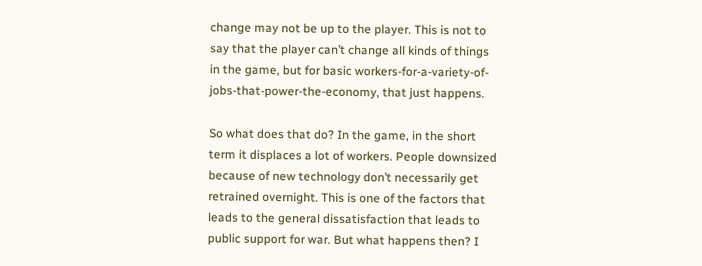change may not be up to the player. This is not to say that the player can’t change all kinds of things in the game, but for basic workers-for-a-variety-of-jobs-that-power-the-economy, that just happens.

So what does that do? In the game, in the short term it displaces a lot of workers. People downsized because of new technology don’t necessarily get retrained overnight. This is one of the factors that leads to the general dissatisfaction that leads to public support for war. But what happens then? I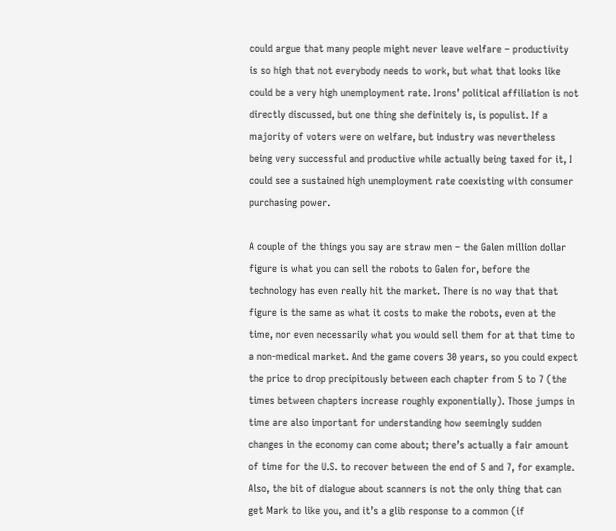could argue that many people might never leave welfare – productivity is so high that not everybody needs to work, but what that looks like could be a very high unemployment rate. Irons’ political affiliation is not directly discussed, but one thing she definitely is, is populist. If a majority of voters were on welfare, but industry was nevertheless being very successful and productive while actually being taxed for it, I could see a sustained high unemployment rate coexisting with consumer purchasing power.

A couple of the things you say are straw men – the Galen million dollar figure is what you can sell the robots to Galen for, before the technology has even really hit the market. There is no way that that figure is the same as what it costs to make the robots, even at the time, nor even necessarily what you would sell them for at that time to a non-medical market. And the game covers 30 years, so you could expect the price to drop precipitously between each chapter from 5 to 7 (the times between chapters increase roughly exponentially). Those jumps in time are also important for understanding how seemingly sudden changes in the economy can come about; there’s actually a fair amount of time for the U.S. to recover between the end of 5 and 7, for example. Also, the bit of dialogue about scanners is not the only thing that can get Mark to like you, and it’s a glib response to a common (if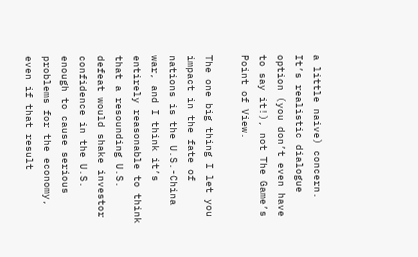a little naive) concern. It’s realistic dialogue option (you don’t even have to say it!), not The Game’s Point of View.

The one big thing I let you impact in the fate of nations is the U.S.-China war, and I think it’s entirely reasonable to think that a resounding U.S. defeat would shake investor confidence in the U.S. enough to cause serious problems for the economy, even if that result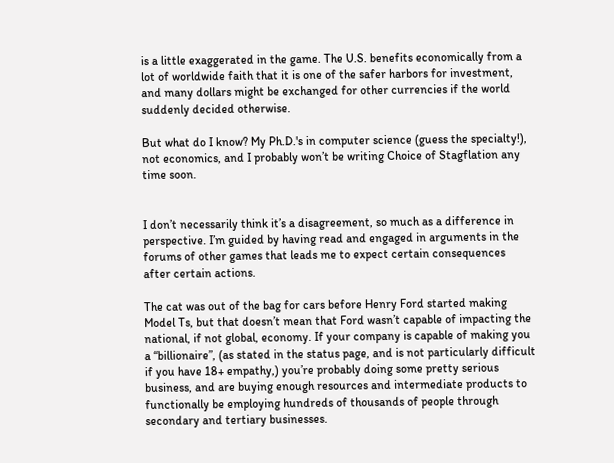is a little exaggerated in the game. The U.S. benefits economically from a lot of worldwide faith that it is one of the safer harbors for investment, and many dollars might be exchanged for other currencies if the world suddenly decided otherwise.

But what do I know? My Ph.D.'s in computer science (guess the specialty!), not economics, and I probably won’t be writing Choice of Stagflation any time soon.


I don’t necessarily think it’s a disagreement, so much as a difference in perspective. I’m guided by having read and engaged in arguments in the forums of other games that leads me to expect certain consequences after certain actions.

The cat was out of the bag for cars before Henry Ford started making Model Ts, but that doesn’t mean that Ford wasn’t capable of impacting the national, if not global, economy. If your company is capable of making you a “billionaire”, (as stated in the status page, and is not particularly difficult if you have 18+ empathy,) you’re probably doing some pretty serious business, and are buying enough resources and intermediate products to functionally be employing hundreds of thousands of people through secondary and tertiary businesses.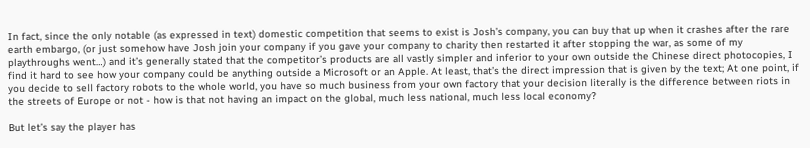In fact, since the only notable (as expressed in text) domestic competition that seems to exist is Josh’s company, you can buy that up when it crashes after the rare earth embargo, (or just somehow have Josh join your company if you gave your company to charity then restarted it after stopping the war, as some of my playthroughs went…) and it’s generally stated that the competitor’s products are all vastly simpler and inferior to your own outside the Chinese direct photocopies, I find it hard to see how your company could be anything outside a Microsoft or an Apple. At least, that’s the direct impression that is given by the text; At one point, if you decide to sell factory robots to the whole world, you have so much business from your own factory that your decision literally is the difference between riots in the streets of Europe or not - how is that not having an impact on the global, much less national, much less local economy?

But let’s say the player has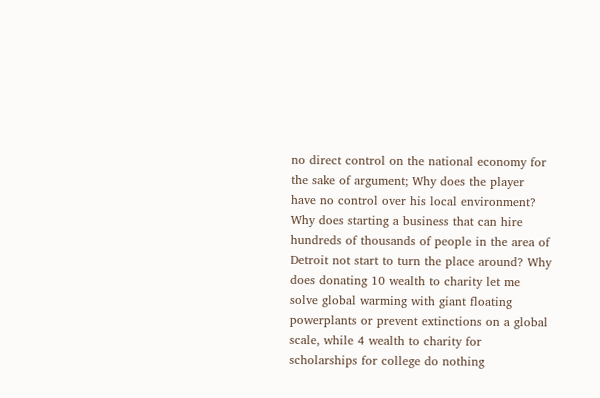no direct control on the national economy for the sake of argument; Why does the player have no control over his local environment? Why does starting a business that can hire hundreds of thousands of people in the area of Detroit not start to turn the place around? Why does donating 10 wealth to charity let me solve global warming with giant floating powerplants or prevent extinctions on a global scale, while 4 wealth to charity for scholarships for college do nothing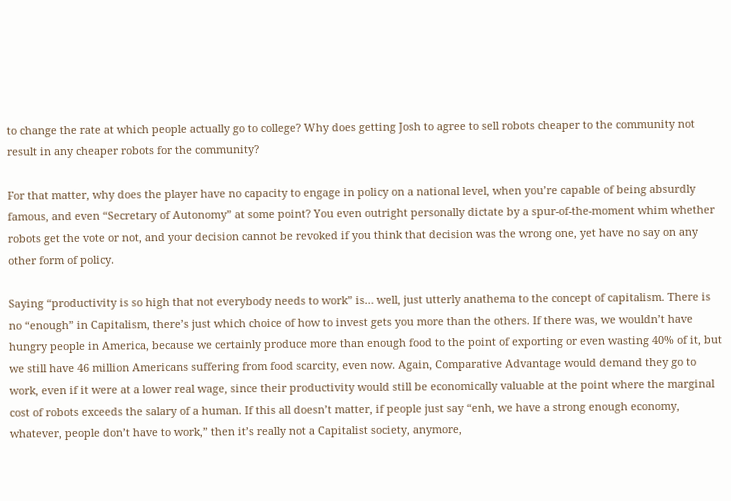to change the rate at which people actually go to college? Why does getting Josh to agree to sell robots cheaper to the community not result in any cheaper robots for the community?

For that matter, why does the player have no capacity to engage in policy on a national level, when you’re capable of being absurdly famous, and even “Secretary of Autonomy” at some point? You even outright personally dictate by a spur-of-the-moment whim whether robots get the vote or not, and your decision cannot be revoked if you think that decision was the wrong one, yet have no say on any other form of policy.

Saying “productivity is so high that not everybody needs to work” is… well, just utterly anathema to the concept of capitalism. There is no “enough” in Capitalism, there’s just which choice of how to invest gets you more than the others. If there was, we wouldn’t have hungry people in America, because we certainly produce more than enough food to the point of exporting or even wasting 40% of it, but we still have 46 million Americans suffering from food scarcity, even now. Again, Comparative Advantage would demand they go to work, even if it were at a lower real wage, since their productivity would still be economically valuable at the point where the marginal cost of robots exceeds the salary of a human. If this all doesn’t matter, if people just say “enh, we have a strong enough economy, whatever, people don’t have to work,” then it’s really not a Capitalist society, anymore,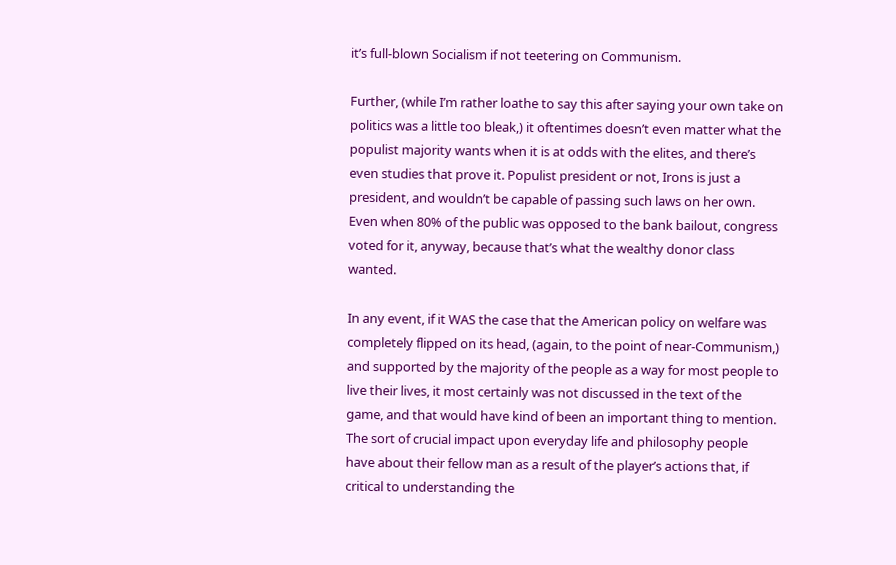it’s full-blown Socialism if not teetering on Communism.

Further, (while I’m rather loathe to say this after saying your own take on politics was a little too bleak,) it oftentimes doesn’t even matter what the populist majority wants when it is at odds with the elites, and there’s even studies that prove it. Populist president or not, Irons is just a president, and wouldn’t be capable of passing such laws on her own. Even when 80% of the public was opposed to the bank bailout, congress voted for it, anyway, because that’s what the wealthy donor class wanted.

In any event, if it WAS the case that the American policy on welfare was completely flipped on its head, (again, to the point of near-Communism,) and supported by the majority of the people as a way for most people to live their lives, it most certainly was not discussed in the text of the game, and that would have kind of been an important thing to mention. The sort of crucial impact upon everyday life and philosophy people have about their fellow man as a result of the player’s actions that, if critical to understanding the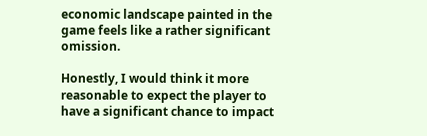economic landscape painted in the game feels like a rather significant omission.

Honestly, I would think it more reasonable to expect the player to have a significant chance to impact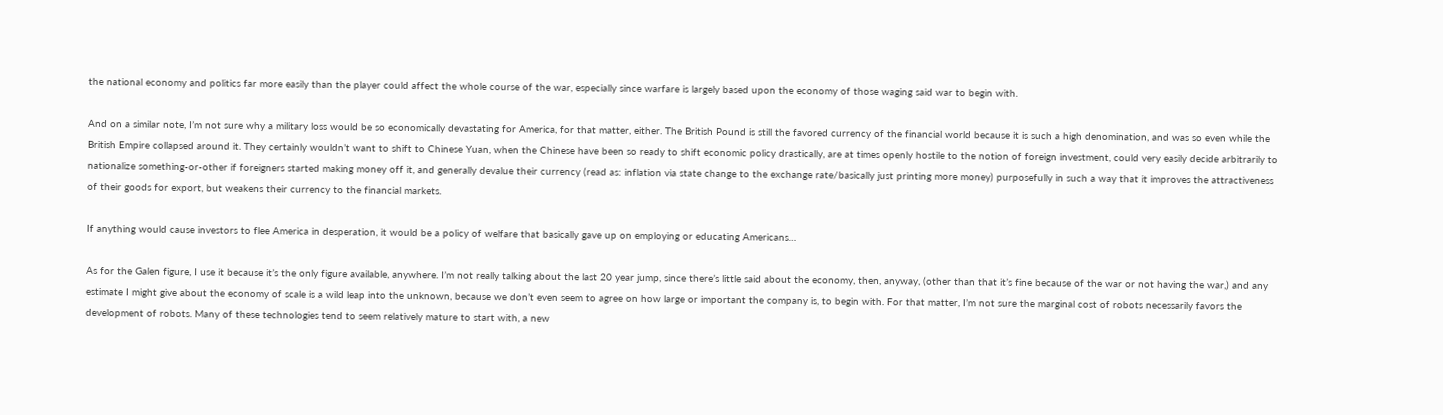the national economy and politics far more easily than the player could affect the whole course of the war, especially since warfare is largely based upon the economy of those waging said war to begin with.

And on a similar note, I’m not sure why a military loss would be so economically devastating for America, for that matter, either. The British Pound is still the favored currency of the financial world because it is such a high denomination, and was so even while the British Empire collapsed around it. They certainly wouldn’t want to shift to Chinese Yuan, when the Chinese have been so ready to shift economic policy drastically, are at times openly hostile to the notion of foreign investment, could very easily decide arbitrarily to nationalize something-or-other if foreigners started making money off it, and generally devalue their currency (read as: inflation via state change to the exchange rate/basically just printing more money) purposefully in such a way that it improves the attractiveness of their goods for export, but weakens their currency to the financial markets.

If anything would cause investors to flee America in desperation, it would be a policy of welfare that basically gave up on employing or educating Americans…

As for the Galen figure, I use it because it’s the only figure available, anywhere. I’m not really talking about the last 20 year jump, since there’s little said about the economy, then, anyway, (other than that it’s fine because of the war or not having the war,) and any estimate I might give about the economy of scale is a wild leap into the unknown, because we don’t even seem to agree on how large or important the company is, to begin with. For that matter, I’m not sure the marginal cost of robots necessarily favors the development of robots. Many of these technologies tend to seem relatively mature to start with, a new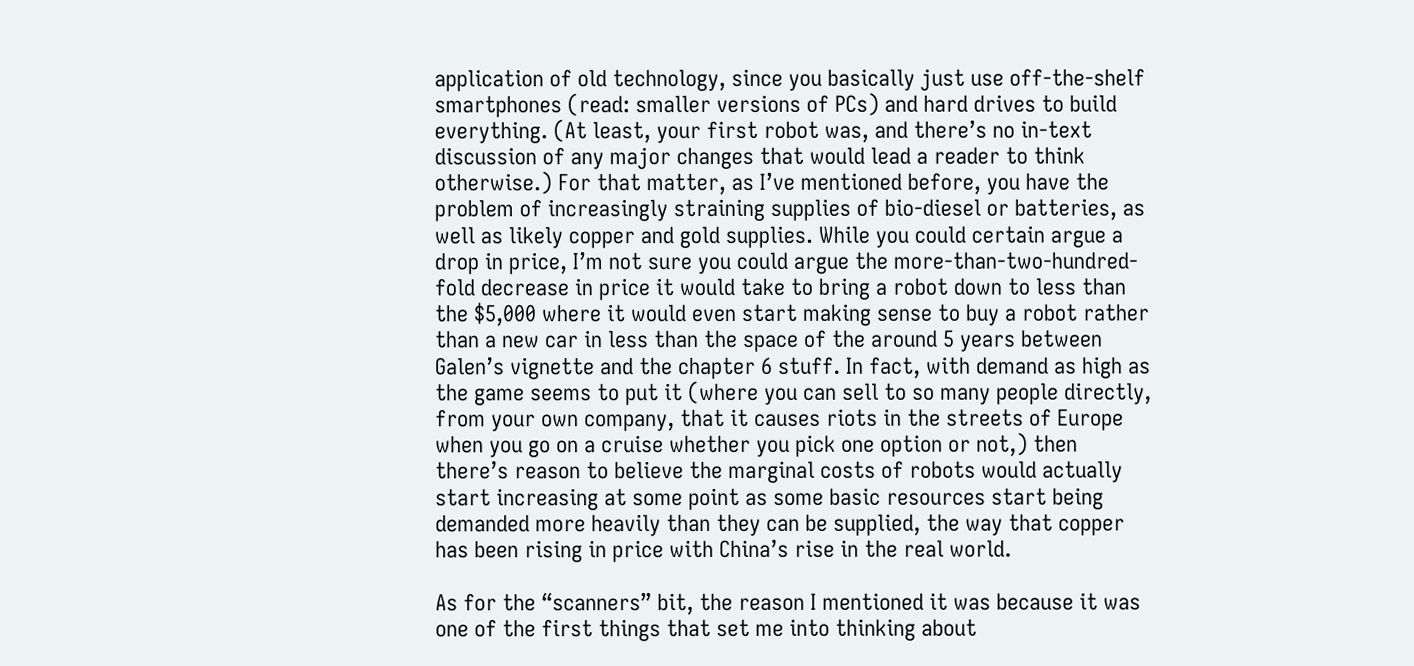application of old technology, since you basically just use off-the-shelf smartphones (read: smaller versions of PCs) and hard drives to build everything. (At least, your first robot was, and there’s no in-text discussion of any major changes that would lead a reader to think otherwise.) For that matter, as I’ve mentioned before, you have the problem of increasingly straining supplies of bio-diesel or batteries, as well as likely copper and gold supplies. While you could certain argue a drop in price, I’m not sure you could argue the more-than-two-hundred-fold decrease in price it would take to bring a robot down to less than the $5,000 where it would even start making sense to buy a robot rather than a new car in less than the space of the around 5 years between Galen’s vignette and the chapter 6 stuff. In fact, with demand as high as the game seems to put it (where you can sell to so many people directly, from your own company, that it causes riots in the streets of Europe when you go on a cruise whether you pick one option or not,) then there’s reason to believe the marginal costs of robots would actually start increasing at some point as some basic resources start being demanded more heavily than they can be supplied, the way that copper has been rising in price with China’s rise in the real world.

As for the “scanners” bit, the reason I mentioned it was because it was one of the first things that set me into thinking about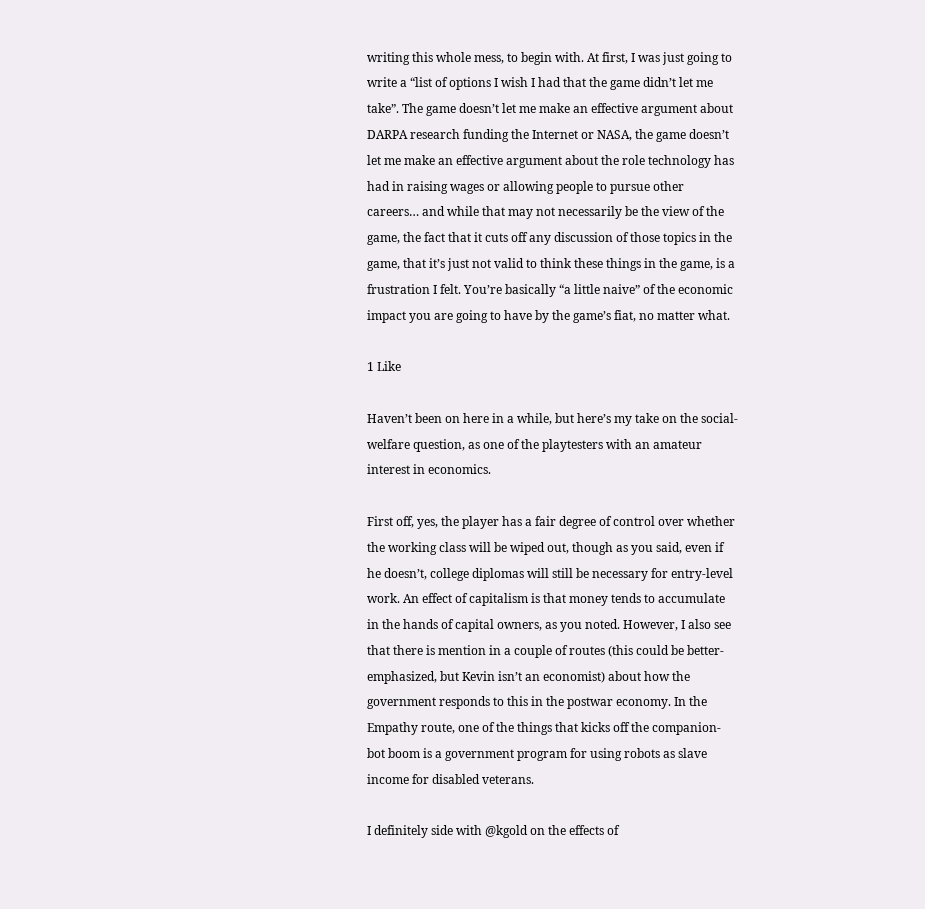writing this whole mess, to begin with. At first, I was just going to write a “list of options I wish I had that the game didn’t let me take”. The game doesn’t let me make an effective argument about DARPA research funding the Internet or NASA, the game doesn’t let me make an effective argument about the role technology has had in raising wages or allowing people to pursue other careers… and while that may not necessarily be the view of the game, the fact that it cuts off any discussion of those topics in the game, that it’s just not valid to think these things in the game, is a frustration I felt. You’re basically “a little naive” of the economic impact you are going to have by the game’s fiat, no matter what.

1 Like

Haven’t been on here in a while, but here’s my take on the social-welfare question, as one of the playtesters with an amateur interest in economics.

First off, yes, the player has a fair degree of control over whether the working class will be wiped out, though as you said, even if he doesn’t, college diplomas will still be necessary for entry-level work. An effect of capitalism is that money tends to accumulate in the hands of capital owners, as you noted. However, I also see that there is mention in a couple of routes (this could be better-emphasized, but Kevin isn’t an economist) about how the government responds to this in the postwar economy. In the Empathy route, one of the things that kicks off the companion-bot boom is a government program for using robots as slave income for disabled veterans.

I definitely side with @kgold on the effects of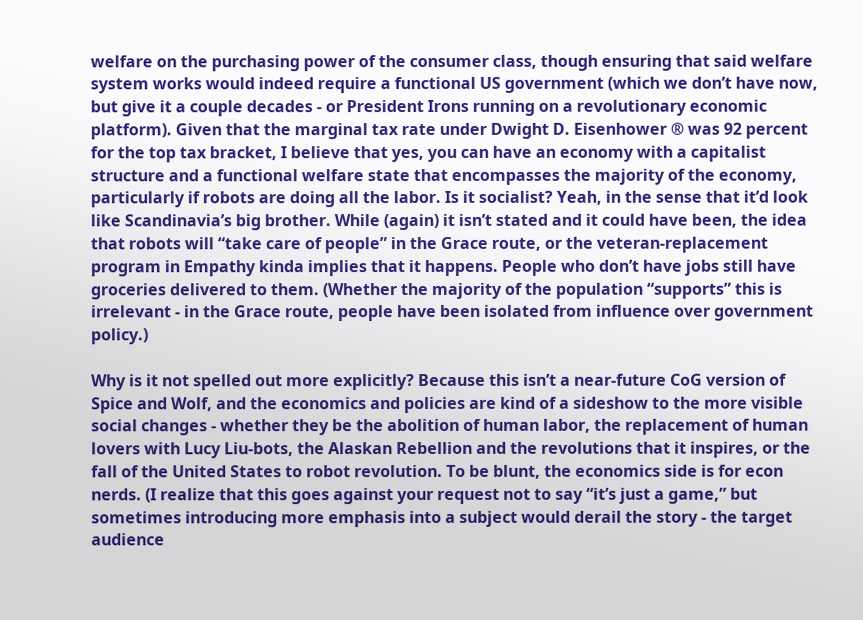welfare on the purchasing power of the consumer class, though ensuring that said welfare system works would indeed require a functional US government (which we don’t have now, but give it a couple decades - or President Irons running on a revolutionary economic platform). Given that the marginal tax rate under Dwight D. Eisenhower ® was 92 percent for the top tax bracket, I believe that yes, you can have an economy with a capitalist structure and a functional welfare state that encompasses the majority of the economy, particularly if robots are doing all the labor. Is it socialist? Yeah, in the sense that it’d look like Scandinavia’s big brother. While (again) it isn’t stated and it could have been, the idea that robots will “take care of people” in the Grace route, or the veteran-replacement program in Empathy kinda implies that it happens. People who don’t have jobs still have groceries delivered to them. (Whether the majority of the population “supports” this is irrelevant - in the Grace route, people have been isolated from influence over government policy.)

Why is it not spelled out more explicitly? Because this isn’t a near-future CoG version of Spice and Wolf, and the economics and policies are kind of a sideshow to the more visible social changes - whether they be the abolition of human labor, the replacement of human lovers with Lucy Liu-bots, the Alaskan Rebellion and the revolutions that it inspires, or the fall of the United States to robot revolution. To be blunt, the economics side is for econ nerds. (I realize that this goes against your request not to say “it’s just a game,” but sometimes introducing more emphasis into a subject would derail the story - the target audience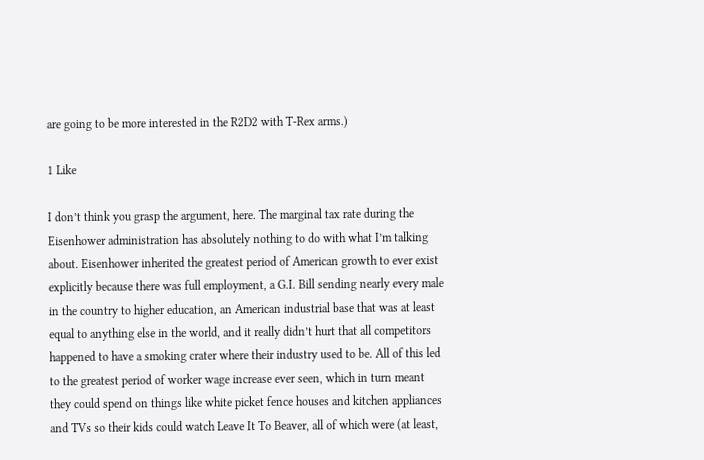are going to be more interested in the R2D2 with T-Rex arms.)

1 Like

I don’t think you grasp the argument, here. The marginal tax rate during the Eisenhower administration has absolutely nothing to do with what I’m talking about. Eisenhower inherited the greatest period of American growth to ever exist explicitly because there was full employment, a G.I. Bill sending nearly every male in the country to higher education, an American industrial base that was at least equal to anything else in the world, and it really didn’t hurt that all competitors happened to have a smoking crater where their industry used to be. All of this led to the greatest period of worker wage increase ever seen, which in turn meant they could spend on things like white picket fence houses and kitchen appliances and TVs so their kids could watch Leave It To Beaver, all of which were (at least,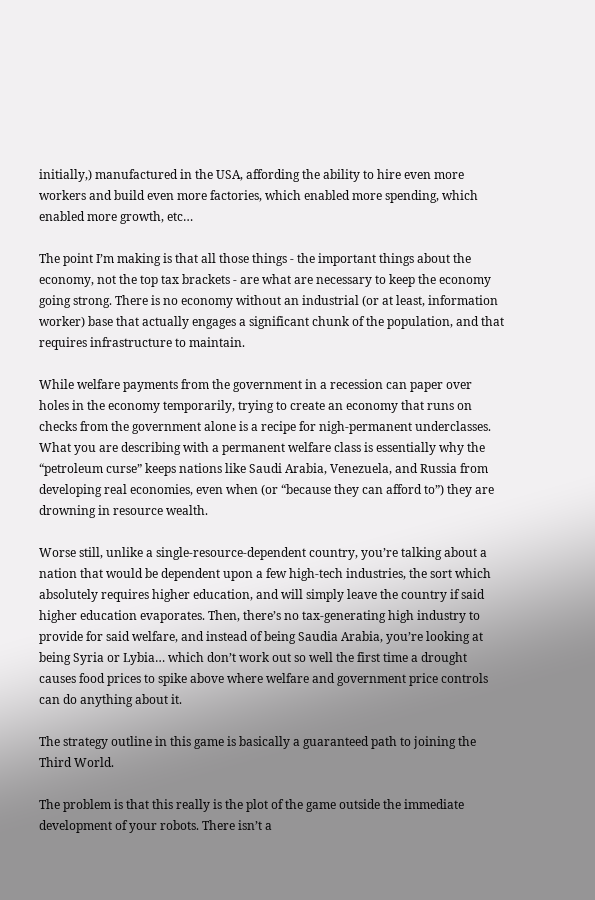initially,) manufactured in the USA, affording the ability to hire even more workers and build even more factories, which enabled more spending, which enabled more growth, etc…

The point I’m making is that all those things - the important things about the economy, not the top tax brackets - are what are necessary to keep the economy going strong. There is no economy without an industrial (or at least, information worker) base that actually engages a significant chunk of the population, and that requires infrastructure to maintain.

While welfare payments from the government in a recession can paper over holes in the economy temporarily, trying to create an economy that runs on checks from the government alone is a recipe for nigh-permanent underclasses. What you are describing with a permanent welfare class is essentially why the “petroleum curse” keeps nations like Saudi Arabia, Venezuela, and Russia from developing real economies, even when (or “because they can afford to”) they are drowning in resource wealth.

Worse still, unlike a single-resource-dependent country, you’re talking about a nation that would be dependent upon a few high-tech industries, the sort which absolutely requires higher education, and will simply leave the country if said higher education evaporates. Then, there’s no tax-generating high industry to provide for said welfare, and instead of being Saudia Arabia, you’re looking at being Syria or Lybia… which don’t work out so well the first time a drought causes food prices to spike above where welfare and government price controls can do anything about it.

The strategy outline in this game is basically a guaranteed path to joining the Third World.

The problem is that this really is the plot of the game outside the immediate development of your robots. There isn’t a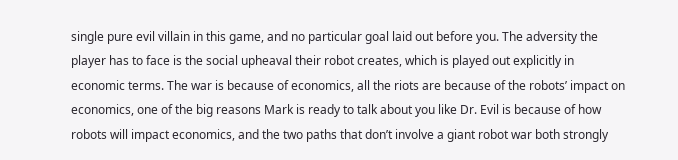single pure evil villain in this game, and no particular goal laid out before you. The adversity the player has to face is the social upheaval their robot creates, which is played out explicitly in economic terms. The war is because of economics, all the riots are because of the robots’ impact on economics, one of the big reasons Mark is ready to talk about you like Dr. Evil is because of how robots will impact economics, and the two paths that don’t involve a giant robot war both strongly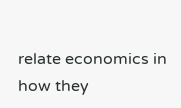relate economics in how they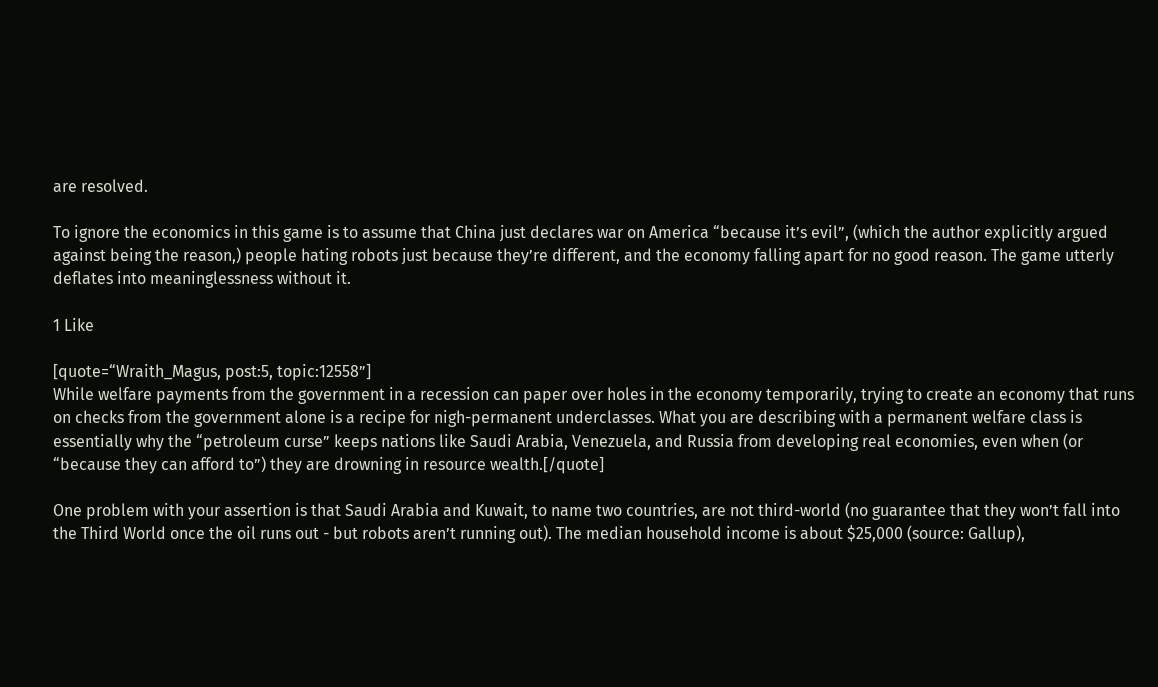are resolved.

To ignore the economics in this game is to assume that China just declares war on America “because it’s evil”, (which the author explicitly argued against being the reason,) people hating robots just because they’re different, and the economy falling apart for no good reason. The game utterly deflates into meaninglessness without it.

1 Like

[quote=“Wraith_Magus, post:5, topic:12558”]
While welfare payments from the government in a recession can paper over holes in the economy temporarily, trying to create an economy that runs on checks from the government alone is a recipe for nigh-permanent underclasses. What you are describing with a permanent welfare class is essentially why the “petroleum curse” keeps nations like Saudi Arabia, Venezuela, and Russia from developing real economies, even when (or “because they can afford to”) they are drowning in resource wealth.[/quote]

One problem with your assertion is that Saudi Arabia and Kuwait, to name two countries, are not third-world (no guarantee that they won’t fall into the Third World once the oil runs out - but robots aren’t running out). The median household income is about $25,000 (source: Gallup),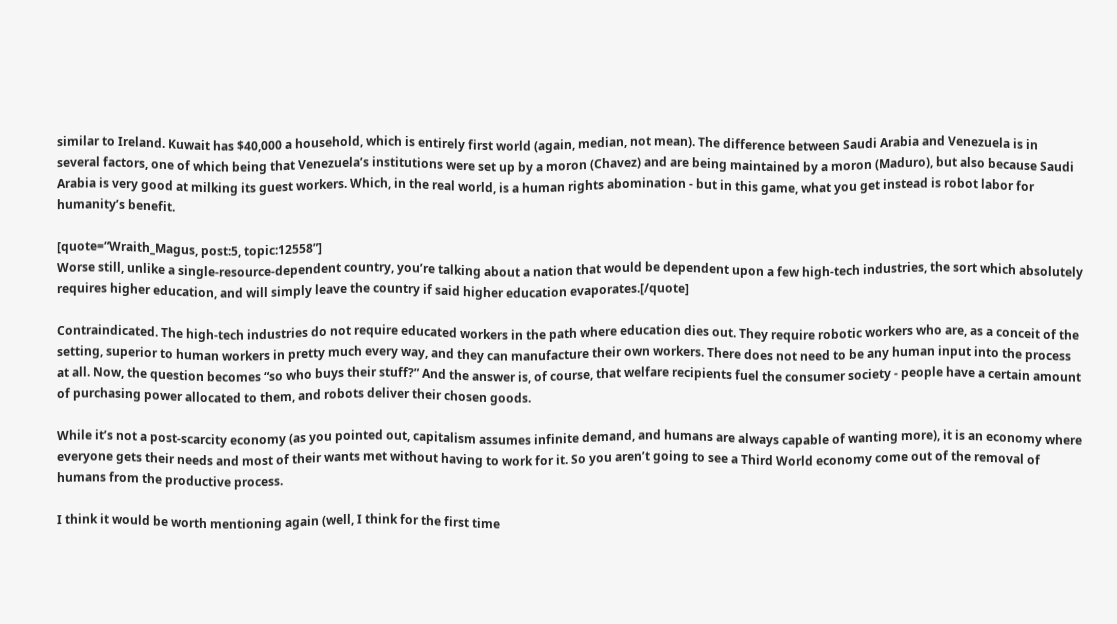similar to Ireland. Kuwait has $40,000 a household, which is entirely first world (again, median, not mean). The difference between Saudi Arabia and Venezuela is in several factors, one of which being that Venezuela’s institutions were set up by a moron (Chavez) and are being maintained by a moron (Maduro), but also because Saudi Arabia is very good at milking its guest workers. Which, in the real world, is a human rights abomination - but in this game, what you get instead is robot labor for humanity’s benefit.

[quote=“Wraith_Magus, post:5, topic:12558”]
Worse still, unlike a single-resource-dependent country, you’re talking about a nation that would be dependent upon a few high-tech industries, the sort which absolutely requires higher education, and will simply leave the country if said higher education evaporates.[/quote]

Contraindicated. The high-tech industries do not require educated workers in the path where education dies out. They require robotic workers who are, as a conceit of the setting, superior to human workers in pretty much every way, and they can manufacture their own workers. There does not need to be any human input into the process at all. Now, the question becomes “so who buys their stuff?” And the answer is, of course, that welfare recipients fuel the consumer society - people have a certain amount of purchasing power allocated to them, and robots deliver their chosen goods.

While it’s not a post-scarcity economy (as you pointed out, capitalism assumes infinite demand, and humans are always capable of wanting more), it is an economy where everyone gets their needs and most of their wants met without having to work for it. So you aren’t going to see a Third World economy come out of the removal of humans from the productive process.

I think it would be worth mentioning again (well, I think for the first time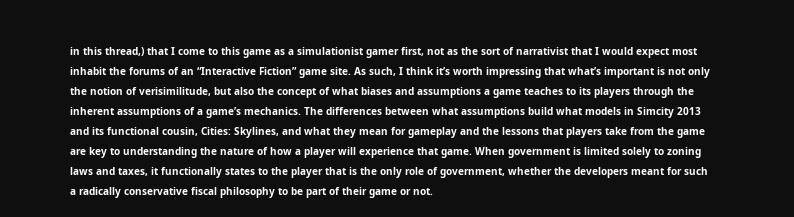in this thread,) that I come to this game as a simulationist gamer first, not as the sort of narrativist that I would expect most inhabit the forums of an “Interactive Fiction” game site. As such, I think it’s worth impressing that what’s important is not only the notion of verisimilitude, but also the concept of what biases and assumptions a game teaches to its players through the inherent assumptions of a game’s mechanics. The differences between what assumptions build what models in Simcity 2013 and its functional cousin, Cities: Skylines, and what they mean for gameplay and the lessons that players take from the game are key to understanding the nature of how a player will experience that game. When government is limited solely to zoning laws and taxes, it functionally states to the player that is the only role of government, whether the developers meant for such a radically conservative fiscal philosophy to be part of their game or not.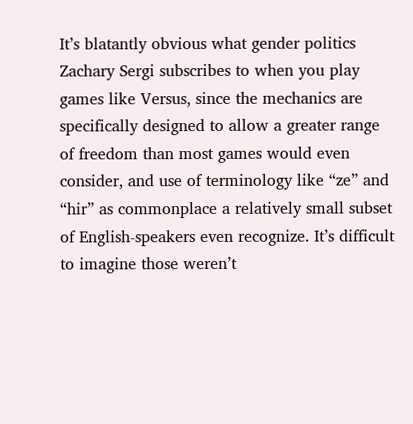It’s blatantly obvious what gender politics Zachary Sergi subscribes to when you play games like Versus, since the mechanics are specifically designed to allow a greater range of freedom than most games would even consider, and use of terminology like “ze” and “hir” as commonplace a relatively small subset of English-speakers even recognize. It’s difficult to imagine those weren’t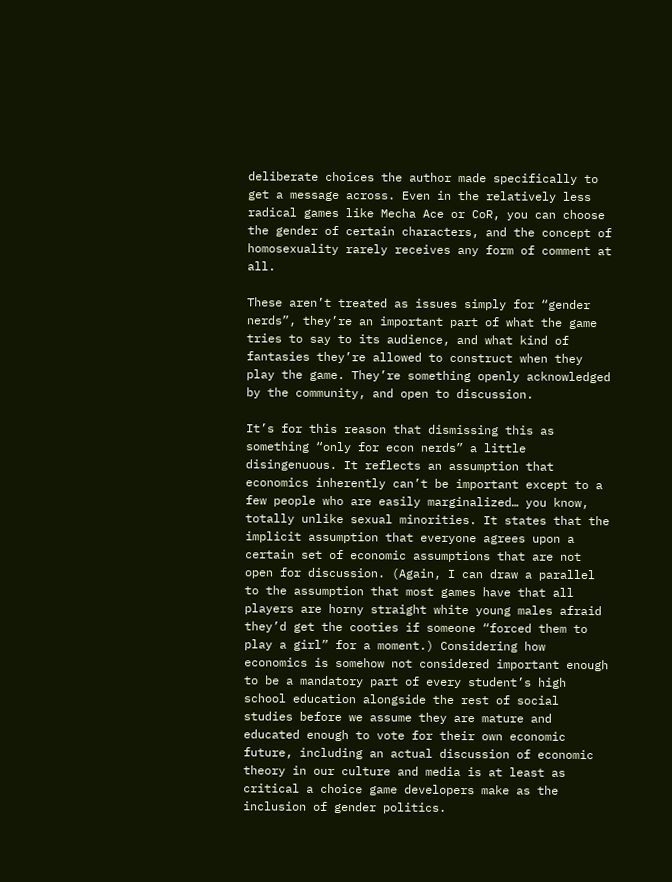deliberate choices the author made specifically to get a message across. Even in the relatively less radical games like Mecha Ace or CoR, you can choose the gender of certain characters, and the concept of homosexuality rarely receives any form of comment at all.

These aren’t treated as issues simply for “gender nerds”, they’re an important part of what the game tries to say to its audience, and what kind of fantasies they’re allowed to construct when they play the game. They’re something openly acknowledged by the community, and open to discussion.

It’s for this reason that dismissing this as something “only for econ nerds” a little disingenuous. It reflects an assumption that economics inherently can’t be important except to a few people who are easily marginalized… you know, totally unlike sexual minorities. It states that the implicit assumption that everyone agrees upon a certain set of economic assumptions that are not open for discussion. (Again, I can draw a parallel to the assumption that most games have that all players are horny straight white young males afraid they’d get the cooties if someone “forced them to play a girl” for a moment.) Considering how economics is somehow not considered important enough to be a mandatory part of every student’s high school education alongside the rest of social studies before we assume they are mature and educated enough to vote for their own economic future, including an actual discussion of economic theory in our culture and media is at least as critical a choice game developers make as the inclusion of gender politics.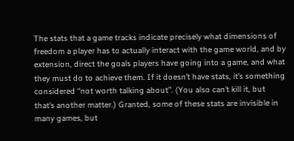The stats that a game tracks indicate precisely what dimensions of freedom a player has to actually interact with the game world, and by extension, direct the goals players have going into a game, and what they must do to achieve them. If it doesn’t have stats, it’s something considered “not worth talking about”. (You also can’t kill it, but that’s another matter.) Granted, some of these stats are invisible in many games, but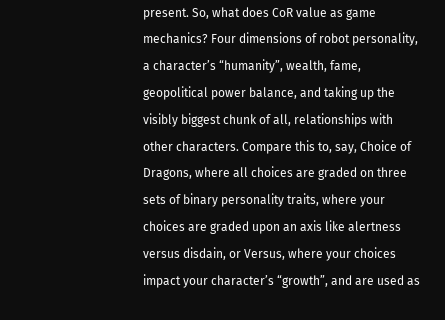present. So, what does CoR value as game mechanics? Four dimensions of robot personality, a character’s “humanity”, wealth, fame, geopolitical power balance, and taking up the visibly biggest chunk of all, relationships with other characters. Compare this to, say, Choice of Dragons, where all choices are graded on three sets of binary personality traits, where your choices are graded upon an axis like alertness versus disdain, or Versus, where your choices impact your character’s “growth”, and are used as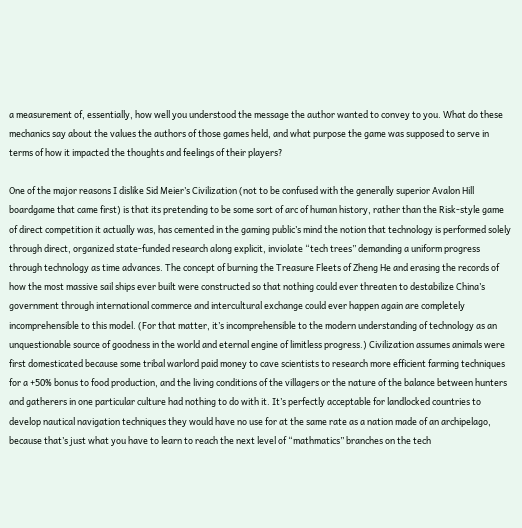a measurement of, essentially, how well you understood the message the author wanted to convey to you. What do these mechanics say about the values the authors of those games held, and what purpose the game was supposed to serve in terms of how it impacted the thoughts and feelings of their players?

One of the major reasons I dislike Sid Meier’s Civilization (not to be confused with the generally superior Avalon Hill boardgame that came first) is that its pretending to be some sort of arc of human history, rather than the Risk-style game of direct competition it actually was, has cemented in the gaming public’s mind the notion that technology is performed solely through direct, organized state-funded research along explicit, inviolate “tech trees” demanding a uniform progress through technology as time advances. The concept of burning the Treasure Fleets of Zheng He and erasing the records of how the most massive sail ships ever built were constructed so that nothing could ever threaten to destabilize China’s government through international commerce and intercultural exchange could ever happen again are completely incomprehensible to this model. (For that matter, it’s incomprehensible to the modern understanding of technology as an unquestionable source of goodness in the world and eternal engine of limitless progress.) Civilization assumes animals were first domesticated because some tribal warlord paid money to cave scientists to research more efficient farming techniques for a +50% bonus to food production, and the living conditions of the villagers or the nature of the balance between hunters and gatherers in one particular culture had nothing to do with it. It’s perfectly acceptable for landlocked countries to develop nautical navigation techniques they would have no use for at the same rate as a nation made of an archipelago, because that’s just what you have to learn to reach the next level of “mathmatics” branches on the tech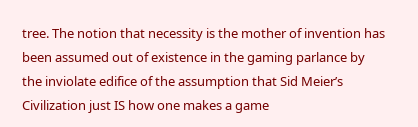tree. The notion that necessity is the mother of invention has been assumed out of existence in the gaming parlance by the inviolate edifice of the assumption that Sid Meier’s Civilization just IS how one makes a game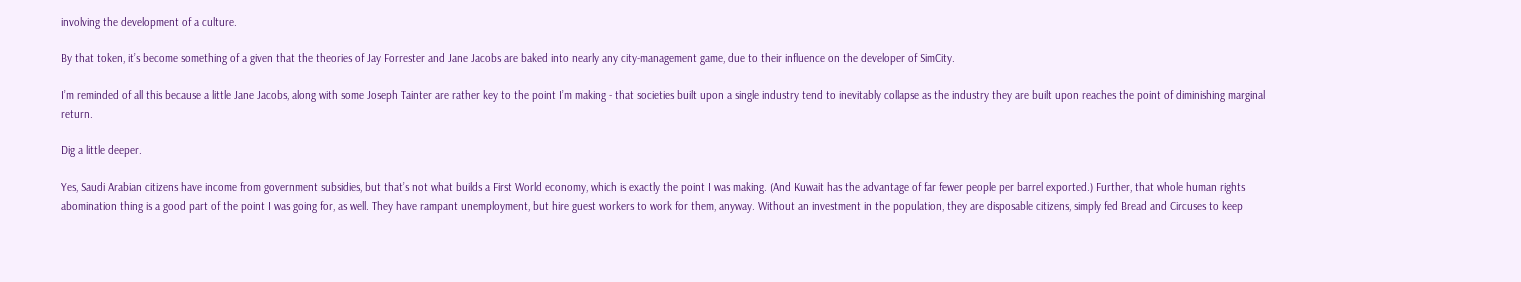involving the development of a culture.

By that token, it’s become something of a given that the theories of Jay Forrester and Jane Jacobs are baked into nearly any city-management game, due to their influence on the developer of SimCity.

I’m reminded of all this because a little Jane Jacobs, along with some Joseph Tainter are rather key to the point I’m making - that societies built upon a single industry tend to inevitably collapse as the industry they are built upon reaches the point of diminishing marginal return.

Dig a little deeper.

Yes, Saudi Arabian citizens have income from government subsidies, but that’s not what builds a First World economy, which is exactly the point I was making. (And Kuwait has the advantage of far fewer people per barrel exported.) Further, that whole human rights abomination thing is a good part of the point I was going for, as well. They have rampant unemployment, but hire guest workers to work for them, anyway. Without an investment in the population, they are disposable citizens, simply fed Bread and Circuses to keep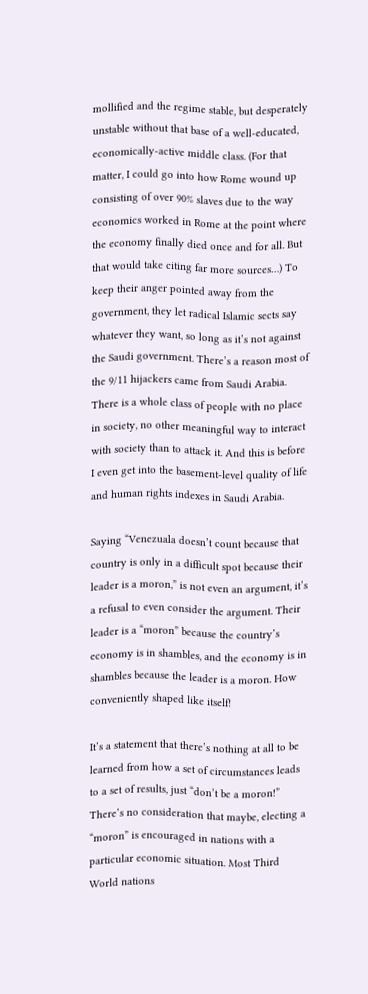mollified and the regime stable, but desperately unstable without that base of a well-educated, economically-active middle class. (For that matter, I could go into how Rome wound up consisting of over 90% slaves due to the way economics worked in Rome at the point where the economy finally died once and for all. But that would take citing far more sources…) To keep their anger pointed away from the government, they let radical Islamic sects say whatever they want, so long as it’s not against the Saudi government. There’s a reason most of the 9/11 hijackers came from Saudi Arabia. There is a whole class of people with no place in society, no other meaningful way to interact with society than to attack it. And this is before I even get into the basement-level quality of life and human rights indexes in Saudi Arabia.

Saying “Venezuala doesn’t count because that country is only in a difficult spot because their leader is a moron,” is not even an argument, it’s a refusal to even consider the argument. Their leader is a “moron” because the country’s economy is in shambles, and the economy is in shambles because the leader is a moron. How conveniently shaped like itself!

It’s a statement that there’s nothing at all to be learned from how a set of circumstances leads to a set of results, just “don’t be a moron!” There’s no consideration that maybe, electing a “moron” is encouraged in nations with a particular economic situation. Most Third World nations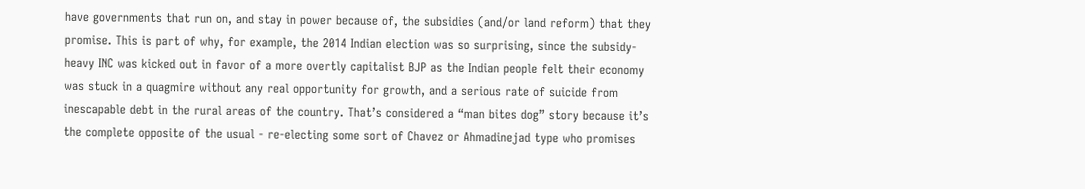have governments that run on, and stay in power because of, the subsidies (and/or land reform) that they promise. This is part of why, for example, the 2014 Indian election was so surprising, since the subsidy-heavy INC was kicked out in favor of a more overtly capitalist BJP as the Indian people felt their economy was stuck in a quagmire without any real opportunity for growth, and a serious rate of suicide from inescapable debt in the rural areas of the country. That’s considered a “man bites dog” story because it’s the complete opposite of the usual - re-electing some sort of Chavez or Ahmadinejad type who promises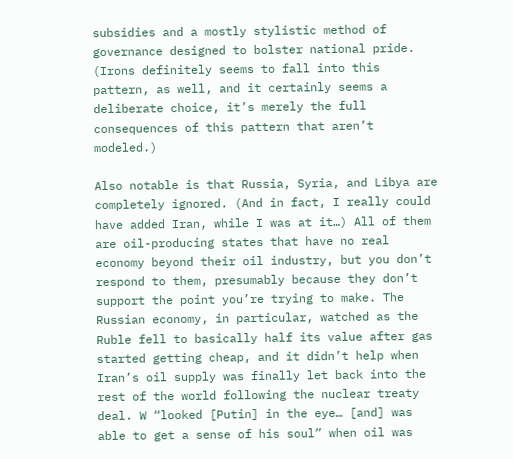subsidies and a mostly stylistic method of governance designed to bolster national pride. (Irons definitely seems to fall into this pattern, as well, and it certainly seems a deliberate choice, it’s merely the full consequences of this pattern that aren’t modeled.)

Also notable is that Russia, Syria, and Libya are completely ignored. (And in fact, I really could have added Iran, while I was at it…) All of them are oil-producing states that have no real economy beyond their oil industry, but you don’t respond to them, presumably because they don’t support the point you’re trying to make. The Russian economy, in particular, watched as the Ruble fell to basically half its value after gas started getting cheap, and it didn’t help when Iran’s oil supply was finally let back into the rest of the world following the nuclear treaty deal. W “looked [Putin] in the eye… [and] was able to get a sense of his soul” when oil was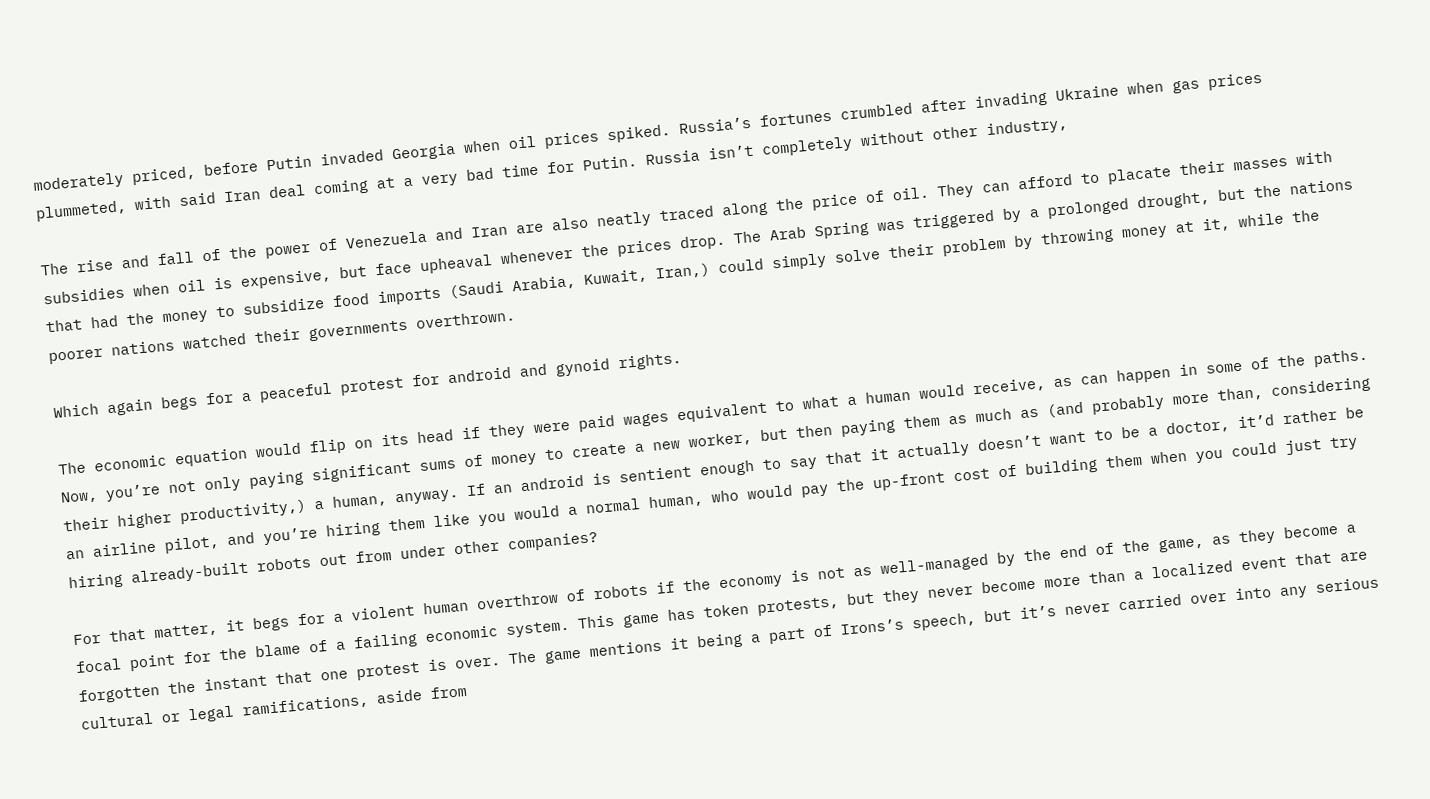moderately priced, before Putin invaded Georgia when oil prices spiked. Russia’s fortunes crumbled after invading Ukraine when gas prices plummeted, with said Iran deal coming at a very bad time for Putin. Russia isn’t completely without other industry,

The rise and fall of the power of Venezuela and Iran are also neatly traced along the price of oil. They can afford to placate their masses with subsidies when oil is expensive, but face upheaval whenever the prices drop. The Arab Spring was triggered by a prolonged drought, but the nations that had the money to subsidize food imports (Saudi Arabia, Kuwait, Iran,) could simply solve their problem by throwing money at it, while the poorer nations watched their governments overthrown.

Which again begs for a peaceful protest for android and gynoid rights.

The economic equation would flip on its head if they were paid wages equivalent to what a human would receive, as can happen in some of the paths. Now, you’re not only paying significant sums of money to create a new worker, but then paying them as much as (and probably more than, considering their higher productivity,) a human, anyway. If an android is sentient enough to say that it actually doesn’t want to be a doctor, it’d rather be an airline pilot, and you’re hiring them like you would a normal human, who would pay the up-front cost of building them when you could just try hiring already-built robots out from under other companies?

For that matter, it begs for a violent human overthrow of robots if the economy is not as well-managed by the end of the game, as they become a focal point for the blame of a failing economic system. This game has token protests, but they never become more than a localized event that are forgotten the instant that one protest is over. The game mentions it being a part of Irons’s speech, but it’s never carried over into any serious cultural or legal ramifications, aside from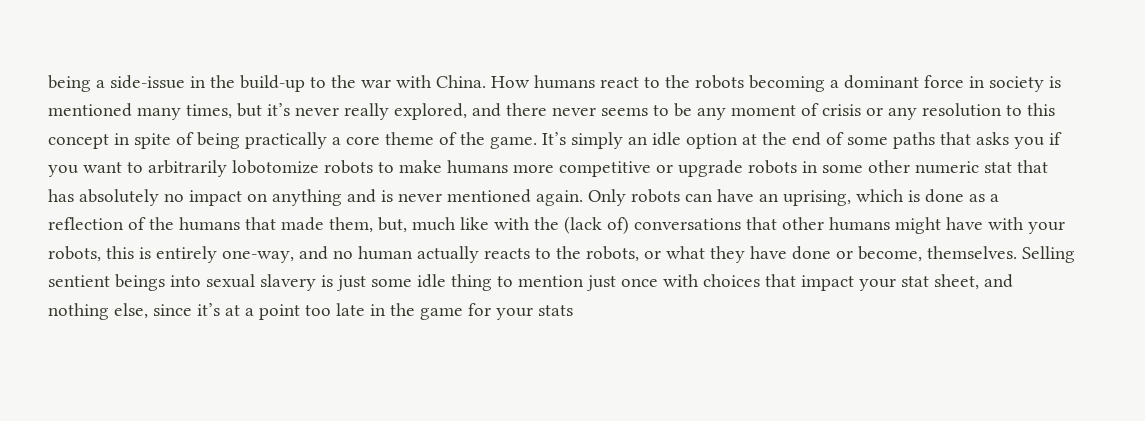being a side-issue in the build-up to the war with China. How humans react to the robots becoming a dominant force in society is mentioned many times, but it’s never really explored, and there never seems to be any moment of crisis or any resolution to this concept in spite of being practically a core theme of the game. It’s simply an idle option at the end of some paths that asks you if you want to arbitrarily lobotomize robots to make humans more competitive or upgrade robots in some other numeric stat that has absolutely no impact on anything and is never mentioned again. Only robots can have an uprising, which is done as a reflection of the humans that made them, but, much like with the (lack of) conversations that other humans might have with your robots, this is entirely one-way, and no human actually reacts to the robots, or what they have done or become, themselves. Selling sentient beings into sexual slavery is just some idle thing to mention just once with choices that impact your stat sheet, and nothing else, since it’s at a point too late in the game for your stats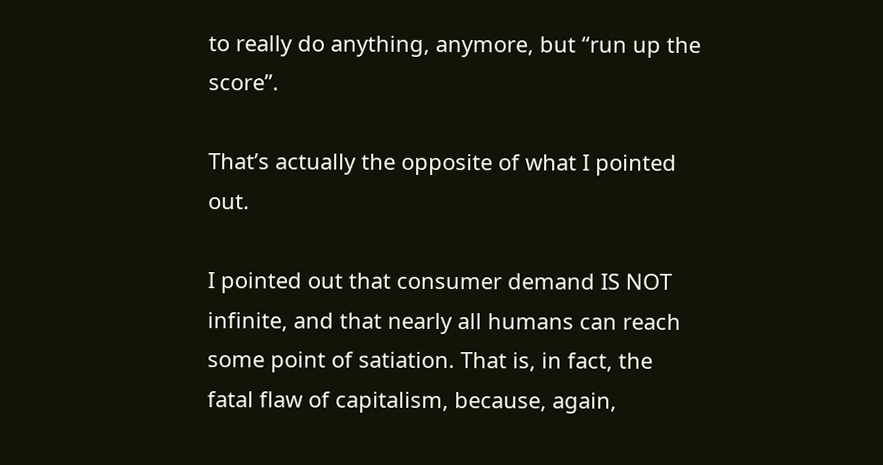to really do anything, anymore, but “run up the score”.

That’s actually the opposite of what I pointed out.

I pointed out that consumer demand IS NOT infinite, and that nearly all humans can reach some point of satiation. That is, in fact, the fatal flaw of capitalism, because, again,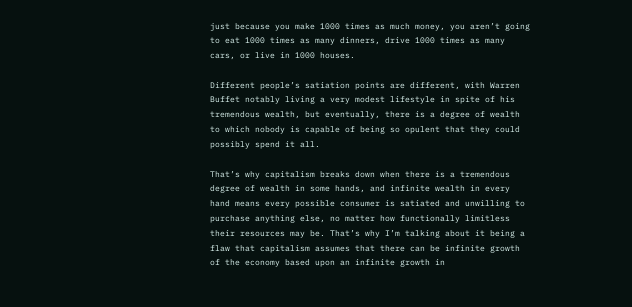just because you make 1000 times as much money, you aren’t going to eat 1000 times as many dinners, drive 1000 times as many cars, or live in 1000 houses.

Different people’s satiation points are different, with Warren Buffet notably living a very modest lifestyle in spite of his tremendous wealth, but eventually, there is a degree of wealth to which nobody is capable of being so opulent that they could possibly spend it all.

That’s why capitalism breaks down when there is a tremendous degree of wealth in some hands, and infinite wealth in every hand means every possible consumer is satiated and unwilling to purchase anything else, no matter how functionally limitless their resources may be. That’s why I’m talking about it being a flaw that capitalism assumes that there can be infinite growth of the economy based upon an infinite growth in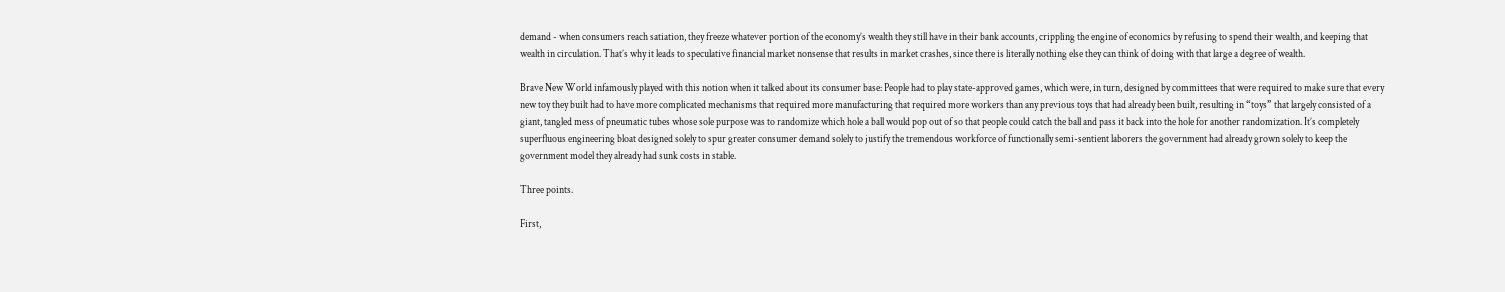demand - when consumers reach satiation, they freeze whatever portion of the economy’s wealth they still have in their bank accounts, crippling the engine of economics by refusing to spend their wealth, and keeping that wealth in circulation. That’s why it leads to speculative financial market nonsense that results in market crashes, since there is literally nothing else they can think of doing with that large a degree of wealth.

Brave New World infamously played with this notion when it talked about its consumer base: People had to play state-approved games, which were, in turn, designed by committees that were required to make sure that every new toy they built had to have more complicated mechanisms that required more manufacturing that required more workers than any previous toys that had already been built, resulting in “toys” that largely consisted of a giant, tangled mess of pneumatic tubes whose sole purpose was to randomize which hole a ball would pop out of so that people could catch the ball and pass it back into the hole for another randomization. It’s completely superfluous engineering bloat designed solely to spur greater consumer demand solely to justify the tremendous workforce of functionally semi-sentient laborers the government had already grown solely to keep the government model they already had sunk costs in stable.

Three points.

First,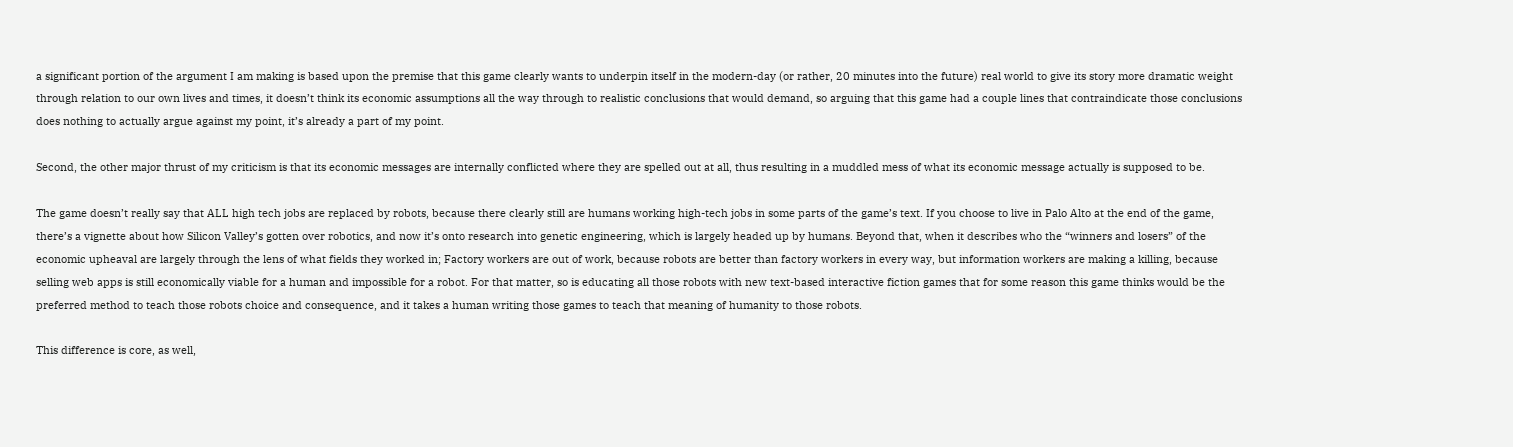a significant portion of the argument I am making is based upon the premise that this game clearly wants to underpin itself in the modern-day (or rather, 20 minutes into the future) real world to give its story more dramatic weight through relation to our own lives and times, it doesn’t think its economic assumptions all the way through to realistic conclusions that would demand, so arguing that this game had a couple lines that contraindicate those conclusions does nothing to actually argue against my point, it’s already a part of my point.

Second, the other major thrust of my criticism is that its economic messages are internally conflicted where they are spelled out at all, thus resulting in a muddled mess of what its economic message actually is supposed to be.

The game doesn’t really say that ALL high tech jobs are replaced by robots, because there clearly still are humans working high-tech jobs in some parts of the game’s text. If you choose to live in Palo Alto at the end of the game, there’s a vignette about how Silicon Valley’s gotten over robotics, and now it’s onto research into genetic engineering, which is largely headed up by humans. Beyond that, when it describes who the “winners and losers” of the economic upheaval are largely through the lens of what fields they worked in; Factory workers are out of work, because robots are better than factory workers in every way, but information workers are making a killing, because selling web apps is still economically viable for a human and impossible for a robot. For that matter, so is educating all those robots with new text-based interactive fiction games that for some reason this game thinks would be the preferred method to teach those robots choice and consequence, and it takes a human writing those games to teach that meaning of humanity to those robots.

This difference is core, as well,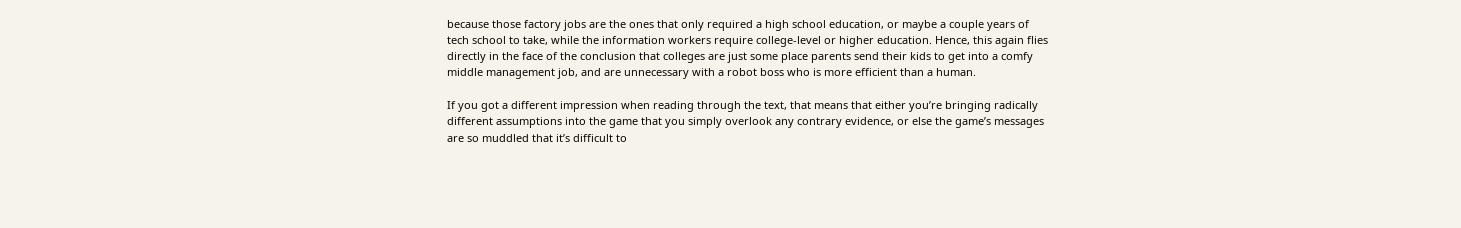because those factory jobs are the ones that only required a high school education, or maybe a couple years of tech school to take, while the information workers require college-level or higher education. Hence, this again flies directly in the face of the conclusion that colleges are just some place parents send their kids to get into a comfy middle management job, and are unnecessary with a robot boss who is more efficient than a human.

If you got a different impression when reading through the text, that means that either you’re bringing radically different assumptions into the game that you simply overlook any contrary evidence, or else the game’s messages are so muddled that it’s difficult to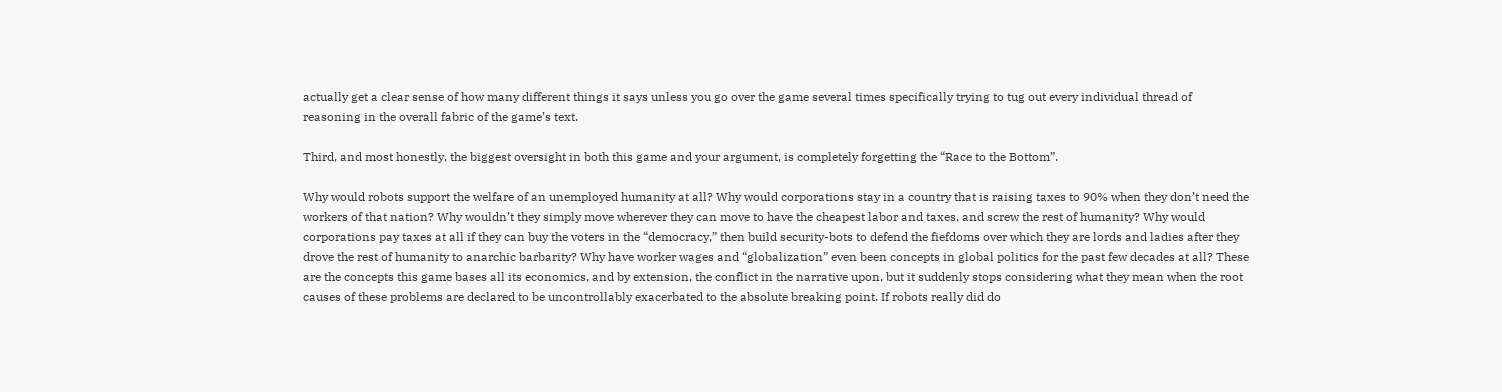actually get a clear sense of how many different things it says unless you go over the game several times specifically trying to tug out every individual thread of reasoning in the overall fabric of the game’s text.

Third, and most honestly, the biggest oversight in both this game and your argument, is completely forgetting the “Race to the Bottom”.

Why would robots support the welfare of an unemployed humanity at all? Why would corporations stay in a country that is raising taxes to 90% when they don’t need the workers of that nation? Why wouldn’t they simply move wherever they can move to have the cheapest labor and taxes, and screw the rest of humanity? Why would corporations pay taxes at all if they can buy the voters in the “democracy,” then build security-bots to defend the fiefdoms over which they are lords and ladies after they drove the rest of humanity to anarchic barbarity? Why have worker wages and “globalization” even been concepts in global politics for the past few decades at all? These are the concepts this game bases all its economics, and by extension, the conflict in the narrative upon, but it suddenly stops considering what they mean when the root causes of these problems are declared to be uncontrollably exacerbated to the absolute breaking point. If robots really did do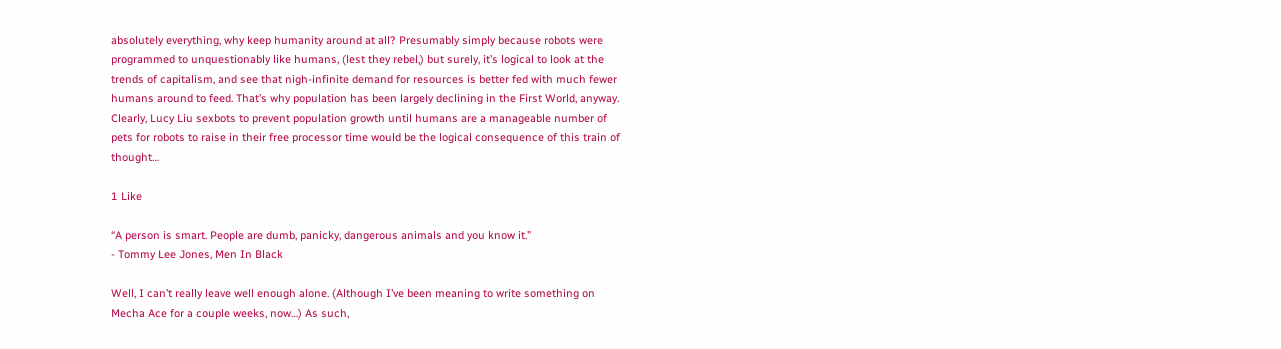absolutely everything, why keep humanity around at all? Presumably simply because robots were programmed to unquestionably like humans, (lest they rebel,) but surely, it’s logical to look at the trends of capitalism, and see that nigh-infinite demand for resources is better fed with much fewer humans around to feed. That’s why population has been largely declining in the First World, anyway. Clearly, Lucy Liu sexbots to prevent population growth until humans are a manageable number of pets for robots to raise in their free processor time would be the logical consequence of this train of thought…

1 Like

“A person is smart. People are dumb, panicky, dangerous animals and you know it.”
- Tommy Lee Jones, Men In Black

Well, I can’t really leave well enough alone. (Although I’ve been meaning to write something on Mecha Ace for a couple weeks, now…) As such,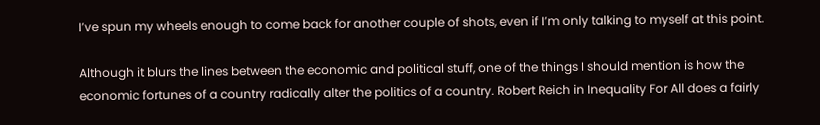I’ve spun my wheels enough to come back for another couple of shots, even if I’m only talking to myself at this point.

Although it blurs the lines between the economic and political stuff, one of the things I should mention is how the economic fortunes of a country radically alter the politics of a country. Robert Reich in Inequality For All does a fairly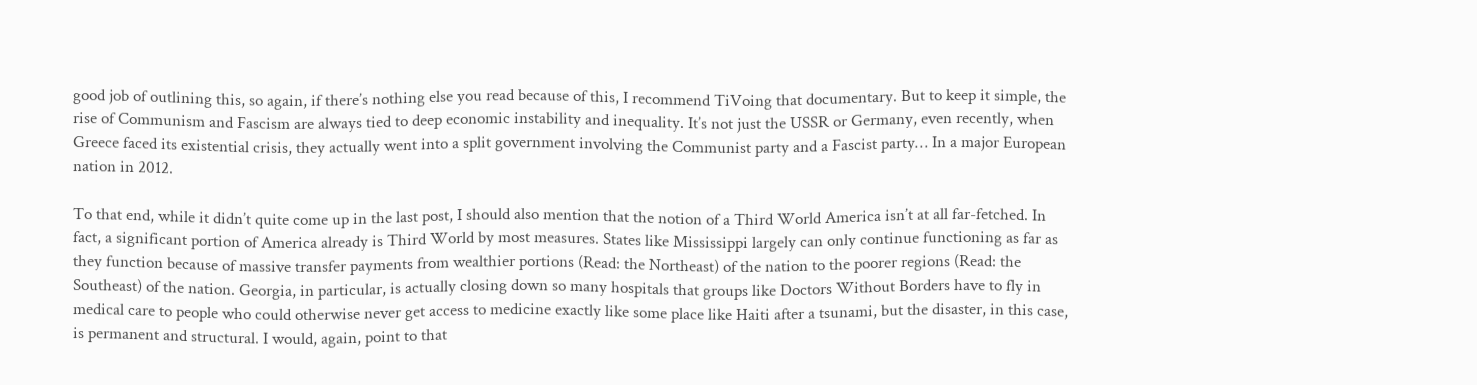good job of outlining this, so again, if there’s nothing else you read because of this, I recommend TiVoing that documentary. But to keep it simple, the rise of Communism and Fascism are always tied to deep economic instability and inequality. It’s not just the USSR or Germany, even recently, when Greece faced its existential crisis, they actually went into a split government involving the Communist party and a Fascist party… In a major European nation in 2012.

To that end, while it didn’t quite come up in the last post, I should also mention that the notion of a Third World America isn’t at all far-fetched. In fact, a significant portion of America already is Third World by most measures. States like Mississippi largely can only continue functioning as far as they function because of massive transfer payments from wealthier portions (Read: the Northeast) of the nation to the poorer regions (Read: the Southeast) of the nation. Georgia, in particular, is actually closing down so many hospitals that groups like Doctors Without Borders have to fly in medical care to people who could otherwise never get access to medicine exactly like some place like Haiti after a tsunami, but the disaster, in this case, is permanent and structural. I would, again, point to that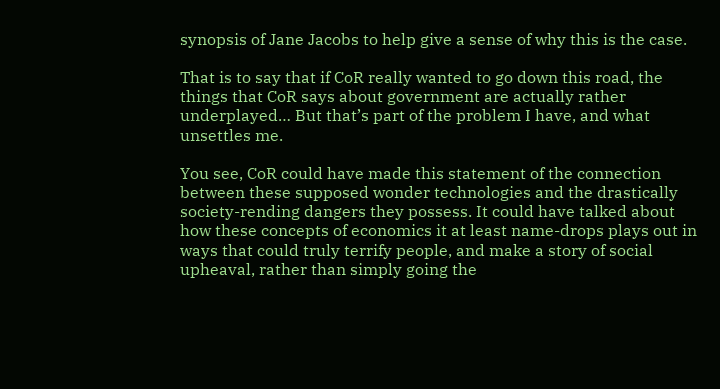synopsis of Jane Jacobs to help give a sense of why this is the case.

That is to say that if CoR really wanted to go down this road, the things that CoR says about government are actually rather underplayed… But that’s part of the problem I have, and what unsettles me.

You see, CoR could have made this statement of the connection between these supposed wonder technologies and the drastically society-rending dangers they possess. It could have talked about how these concepts of economics it at least name-drops plays out in ways that could truly terrify people, and make a story of social upheaval, rather than simply going the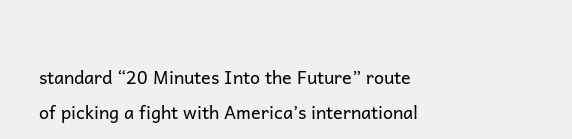standard “20 Minutes Into the Future” route of picking a fight with America’s international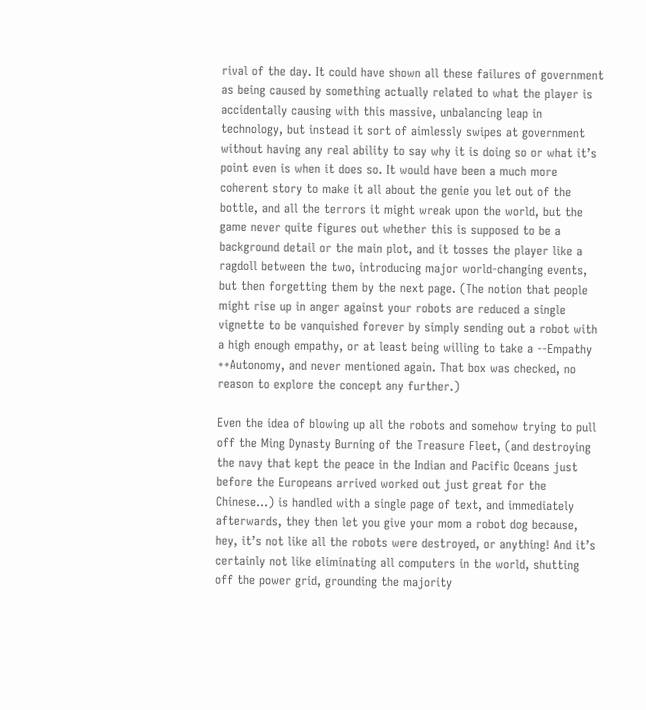rival of the day. It could have shown all these failures of government as being caused by something actually related to what the player is accidentally causing with this massive, unbalancing leap in technology, but instead it sort of aimlessly swipes at government without having any real ability to say why it is doing so or what it’s point even is when it does so. It would have been a much more coherent story to make it all about the genie you let out of the bottle, and all the terrors it might wreak upon the world, but the game never quite figures out whether this is supposed to be a background detail or the main plot, and it tosses the player like a ragdoll between the two, introducing major world-changing events, but then forgetting them by the next page. (The notion that people might rise up in anger against your robots are reduced a single vignette to be vanquished forever by simply sending out a robot with a high enough empathy, or at least being willing to take a --Empathy ++Autonomy, and never mentioned again. That box was checked, no reason to explore the concept any further.)

Even the idea of blowing up all the robots and somehow trying to pull off the Ming Dynasty Burning of the Treasure Fleet, (and destroying the navy that kept the peace in the Indian and Pacific Oceans just before the Europeans arrived worked out just great for the Chinese…) is handled with a single page of text, and immediately afterwards, they then let you give your mom a robot dog because, hey, it’s not like all the robots were destroyed, or anything! And it’s certainly not like eliminating all computers in the world, shutting off the power grid, grounding the majority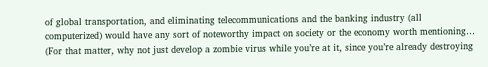of global transportation, and eliminating telecommunications and the banking industry (all computerized) would have any sort of noteworthy impact on society or the economy worth mentioning… (For that matter, why not just develop a zombie virus while you’re at it, since you’re already destroying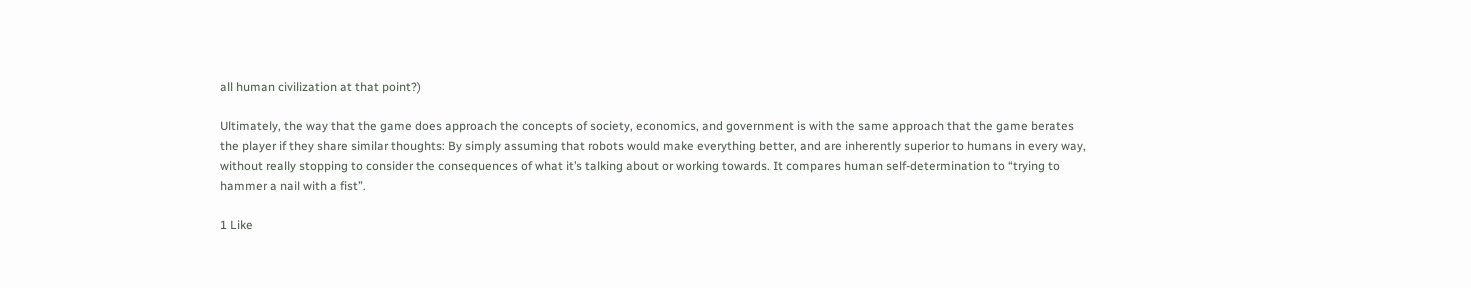all human civilization at that point?)

Ultimately, the way that the game does approach the concepts of society, economics, and government is with the same approach that the game berates the player if they share similar thoughts: By simply assuming that robots would make everything better, and are inherently superior to humans in every way, without really stopping to consider the consequences of what it’s talking about or working towards. It compares human self-determination to “trying to hammer a nail with a fist”.

1 Like